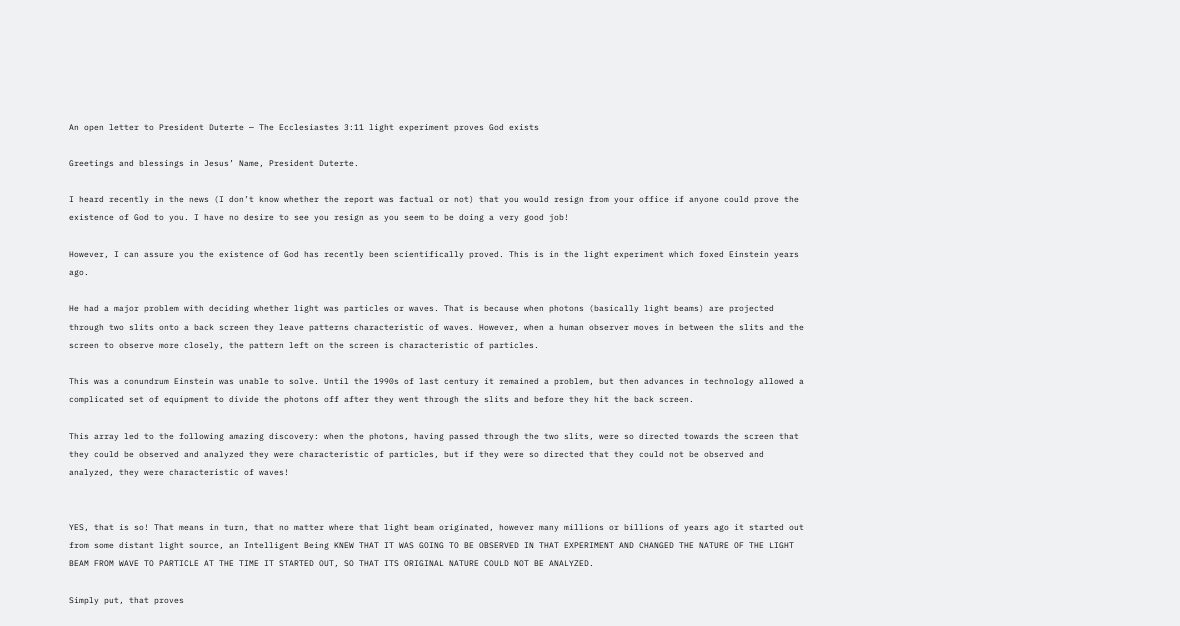An open letter to President Duterte — The Ecclesiastes 3:11 light experiment proves God exists

Greetings and blessings in Jesus’ Name, President Duterte.

I heard recently in the news (I don’t know whether the report was factual or not) that you would resign from your office if anyone could prove the existence of God to you. I have no desire to see you resign as you seem to be doing a very good job!

However, I can assure you the existence of God has recently been scientifically proved. This is in the light experiment which foxed Einstein years ago.

He had a major problem with deciding whether light was particles or waves. That is because when photons (basically light beams) are projected through two slits onto a back screen they leave patterns characteristic of waves. However, when a human observer moves in between the slits and the screen to observe more closely, the pattern left on the screen is characteristic of particles.

This was a conundrum Einstein was unable to solve. Until the 1990s of last century it remained a problem, but then advances in technology allowed a complicated set of equipment to divide the photons off after they went through the slits and before they hit the back screen.

This array led to the following amazing discovery: when the photons, having passed through the two slits, were so directed towards the screen that they could be observed and analyzed they were characteristic of particles, but if they were so directed that they could not be observed and analyzed, they were characteristic of waves!


YES, that is so! That means in turn, that no matter where that light beam originated, however many millions or billions of years ago it started out from some distant light source, an Intelligent Being KNEW THAT IT WAS GOING TO BE OBSERVED IN THAT EXPERIMENT AND CHANGED THE NATURE OF THE LIGHT BEAM FROM WAVE TO PARTICLE AT THE TIME IT STARTED OUT, SO THAT ITS ORIGINAL NATURE COULD NOT BE ANALYZED.

Simply put, that proves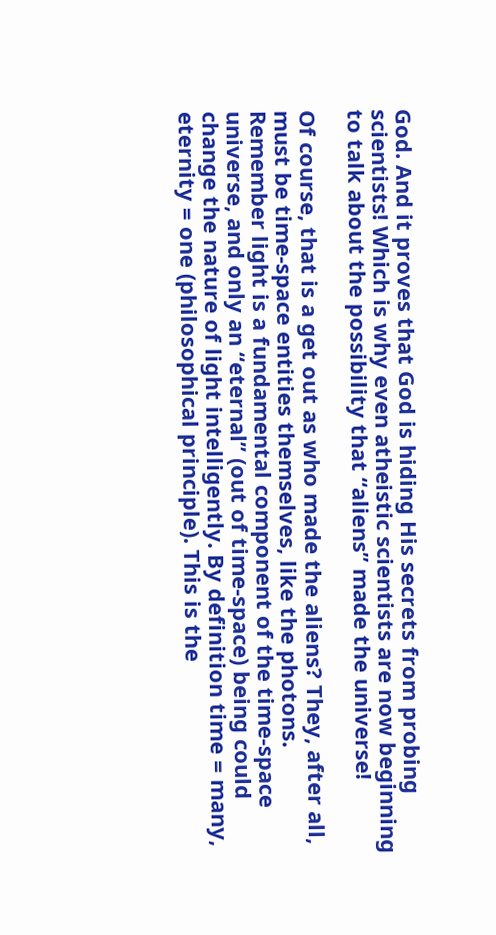God. And it proves that God is hiding His secrets from probing scientists! Which is why even atheistic scientists are now beginning to talk about the possibility that “aliens” made the universe!

Of course, that is a get out as who made the aliens? They, after all, must be time-space entities themselves, like the photons. Remember light is a fundamental component of the time-space universe, and only an “eternal” (out of time-space) being could change the nature of light intelligently. By definition time = many, eternity = one (philosophical principle). This is the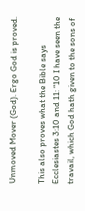Unmoved Mover (God). Ergo God is proved.

This also proves what the Bible says Ecclesiastes 3:10 and 11: “10 I have seen the travail, which God hath given to the sons of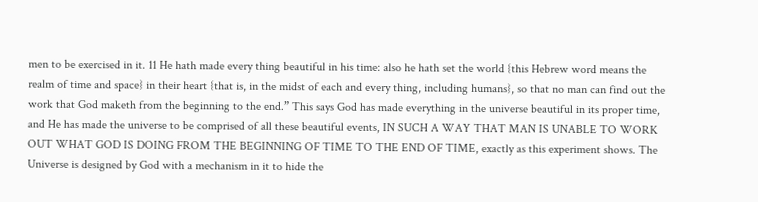men to be exercised in it. 11 He hath made every thing beautiful in his time: also he hath set the world {this Hebrew word means the realm of time and space} in their heart {that is, in the midst of each and every thing, including humans}, so that no man can find out the work that God maketh from the beginning to the end.” This says God has made everything in the universe beautiful in its proper time, and He has made the universe to be comprised of all these beautiful events, IN SUCH A WAY THAT MAN IS UNABLE TO WORK OUT WHAT GOD IS DOING FROM THE BEGINNING OF TIME TO THE END OF TIME, exactly as this experiment shows. The Universe is designed by God with a mechanism in it to hide the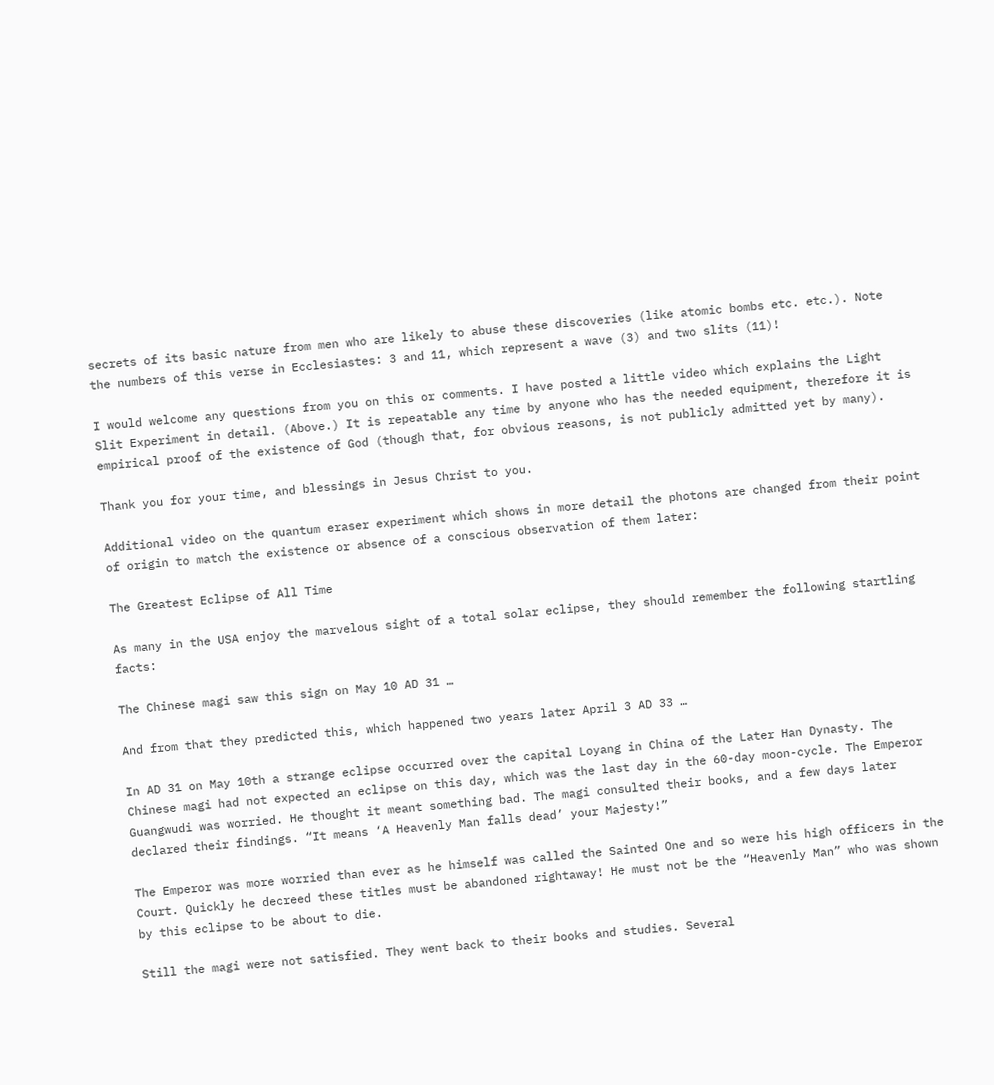secrets of its basic nature from men who are likely to abuse these discoveries (like atomic bombs etc. etc.). Note the numbers of this verse in Ecclesiastes: 3 and 11, which represent a wave (3) and two slits (11)!

I would welcome any questions from you on this or comments. I have posted a little video which explains the Light Slit Experiment in detail. (Above.) It is repeatable any time by anyone who has the needed equipment, therefore it is empirical proof of the existence of God (though that, for obvious reasons, is not publicly admitted yet by many).

Thank you for your time, and blessings in Jesus Christ to you.

Additional video on the quantum eraser experiment which shows in more detail the photons are changed from their point of origin to match the existence or absence of a conscious observation of them later:

The Greatest Eclipse of All Time

As many in the USA enjoy the marvelous sight of a total solar eclipse, they should remember the following startling facts:

The Chinese magi saw this sign on May 10 AD 31 …

And from that they predicted this, which happened two years later April 3 AD 33 …

In AD 31 on May 10th a strange eclipse occurred over the capital Loyang in China of the Later Han Dynasty. The Chinese magi had not expected an eclipse on this day, which was the last day in the 60-day moon-cycle. The Emperor Guangwudi was worried. He thought it meant something bad. The magi consulted their books, and a few days later declared their findings. “It means ‘A Heavenly Man falls dead’ your Majesty!”

The Emperor was more worried than ever as he himself was called the Sainted One and so were his high officers in the Court. Quickly he decreed these titles must be abandoned rightaway! He must not be the “Heavenly Man” who was shown by this eclipse to be about to die.

Still the magi were not satisfied. They went back to their books and studies. Several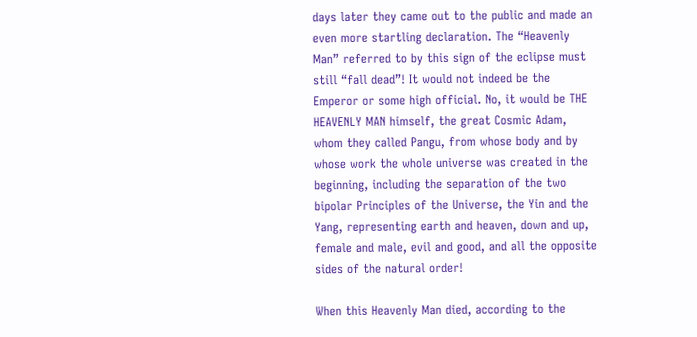days later they came out to the public and made an even more startling declaration. The “Heavenly Man” referred to by this sign of the eclipse must still “fall dead”! It would not indeed be the Emperor or some high official. No, it would be THE HEAVENLY MAN himself, the great Cosmic Adam, whom they called Pangu, from whose body and by whose work the whole universe was created in the beginning, including the separation of the two bipolar Principles of the Universe, the Yin and the Yang, representing earth and heaven, down and up, female and male, evil and good, and all the opposite sides of the natural order!

When this Heavenly Man died, according to the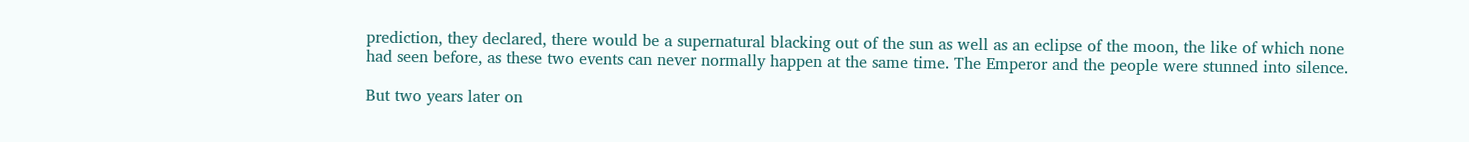prediction, they declared, there would be a supernatural blacking out of the sun as well as an eclipse of the moon, the like of which none had seen before, as these two events can never normally happen at the same time. The Emperor and the people were stunned into silence.

But two years later on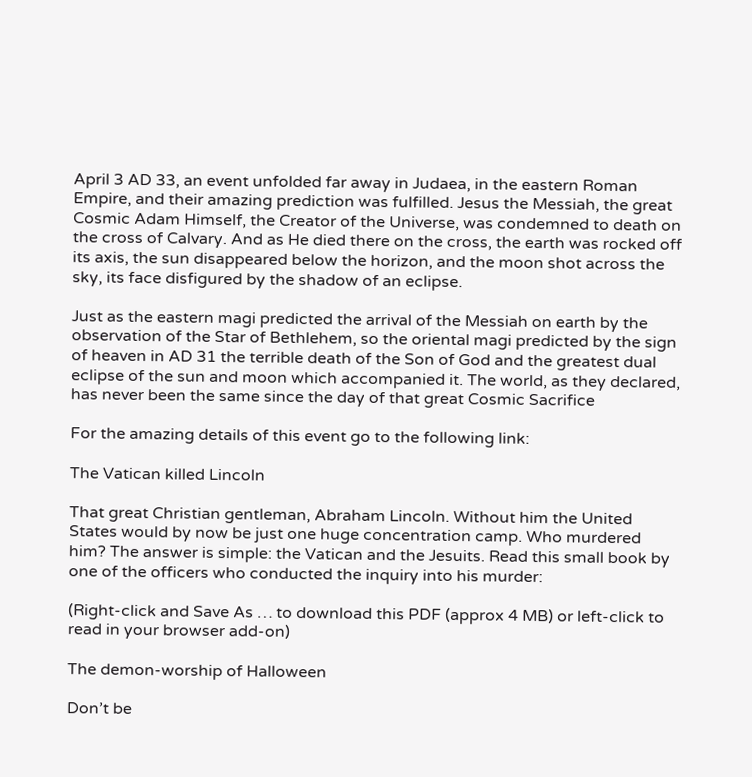April 3 AD 33, an event unfolded far away in Judaea, in the eastern Roman Empire, and their amazing prediction was fulfilled. Jesus the Messiah, the great Cosmic Adam Himself, the Creator of the Universe, was condemned to death on the cross of Calvary. And as He died there on the cross, the earth was rocked off its axis, the sun disappeared below the horizon, and the moon shot across the sky, its face disfigured by the shadow of an eclipse.

Just as the eastern magi predicted the arrival of the Messiah on earth by the observation of the Star of Bethlehem, so the oriental magi predicted by the sign of heaven in AD 31 the terrible death of the Son of God and the greatest dual eclipse of the sun and moon which accompanied it. The world, as they declared, has never been the same since the day of that great Cosmic Sacrifice

For the amazing details of this event go to the following link:

The Vatican killed Lincoln

That great Christian gentleman, Abraham Lincoln. Without him the United States would by now be just one huge concentration camp. Who murdered him? The answer is simple: the Vatican and the Jesuits. Read this small book by one of the officers who conducted the inquiry into his murder:

(Right-click and Save As … to download this PDF (approx 4 MB) or left-click to read in your browser add-on)

The demon-worship of Halloween

Don’t be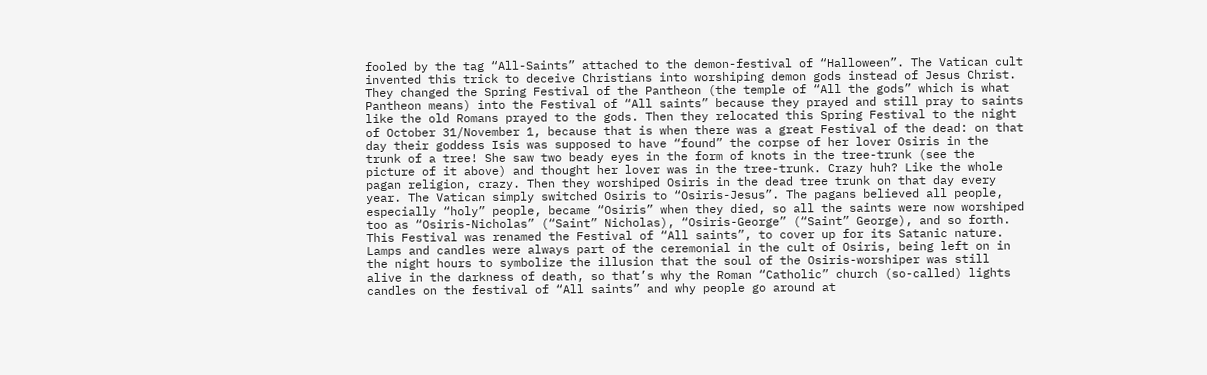fooled by the tag “All-Saints” attached to the demon-festival of “Halloween”. The Vatican cult invented this trick to deceive Christians into worshiping demon gods instead of Jesus Christ. They changed the Spring Festival of the Pantheon (the temple of “All the gods” which is what Pantheon means) into the Festival of “All saints” because they prayed and still pray to saints like the old Romans prayed to the gods. Then they relocated this Spring Festival to the night of October 31/November 1, because that is when there was a great Festival of the dead: on that day their goddess Isis was supposed to have “found” the corpse of her lover Osiris in the trunk of a tree! She saw two beady eyes in the form of knots in the tree-trunk (see the picture of it above) and thought her lover was in the tree-trunk. Crazy huh? Like the whole pagan religion, crazy. Then they worshiped Osiris in the dead tree trunk on that day every year. The Vatican simply switched Osiris to “Osiris-Jesus”. The pagans believed all people, especially “holy” people, became “Osiris” when they died, so all the saints were now worshiped too as “Osiris-Nicholas” (“Saint” Nicholas), “Osiris-George” (“Saint” George), and so forth. This Festival was renamed the Festival of “All saints”, to cover up for its Satanic nature. Lamps and candles were always part of the ceremonial in the cult of Osiris, being left on in the night hours to symbolize the illusion that the soul of the Osiris-worshiper was still alive in the darkness of death, so that’s why the Roman “Catholic” church (so-called) lights candles on the festival of “All saints” and why people go around at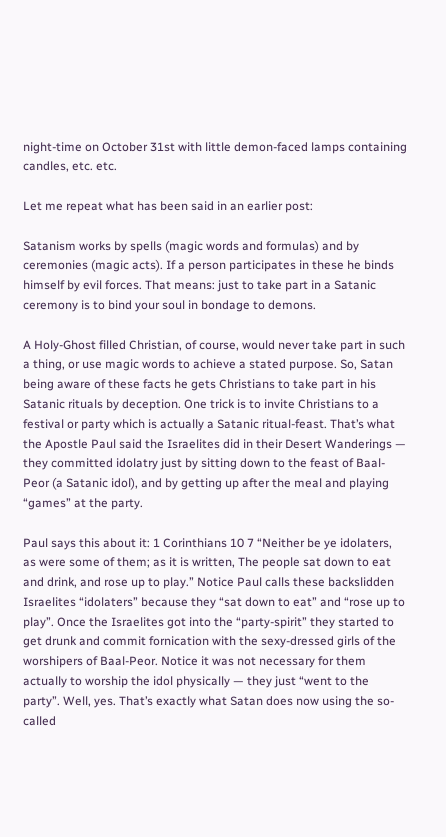night-time on October 31st with little demon-faced lamps containing candles, etc. etc.

Let me repeat what has been said in an earlier post:

Satanism works by spells (magic words and formulas) and by ceremonies (magic acts). If a person participates in these he binds himself by evil forces. That means: just to take part in a Satanic ceremony is to bind your soul in bondage to demons.

A Holy-Ghost filled Christian, of course, would never take part in such a thing, or use magic words to achieve a stated purpose. So, Satan being aware of these facts he gets Christians to take part in his Satanic rituals by deception. One trick is to invite Christians to a festival or party which is actually a Satanic ritual-feast. That’s what the Apostle Paul said the Israelites did in their Desert Wanderings — they committed idolatry just by sitting down to the feast of Baal-Peor (a Satanic idol), and by getting up after the meal and playing “games” at the party.

Paul says this about it: 1 Corinthians 10 7 “Neither be ye idolaters, as were some of them; as it is written, The people sat down to eat and drink, and rose up to play.” Notice Paul calls these backslidden Israelites “idolaters” because they “sat down to eat” and “rose up to play”. Once the Israelites got into the “party-spirit” they started to get drunk and commit fornication with the sexy-dressed girls of the worshipers of Baal-Peor. Notice it was not necessary for them actually to worship the idol physically — they just “went to the party”. Well, yes. That’s exactly what Satan does now using the so-called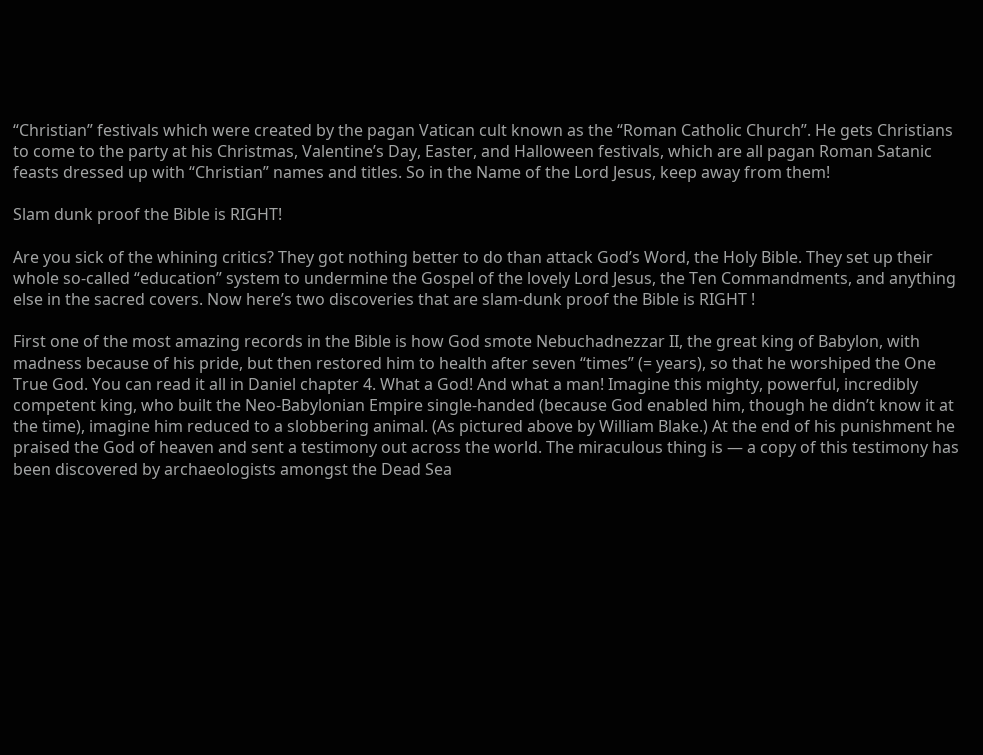“Christian” festivals which were created by the pagan Vatican cult known as the “Roman Catholic Church”. He gets Christians to come to the party at his Christmas, Valentine’s Day, Easter, and Halloween festivals, which are all pagan Roman Satanic feasts dressed up with “Christian” names and titles. So in the Name of the Lord Jesus, keep away from them!

Slam dunk proof the Bible is RIGHT!

Are you sick of the whining critics? They got nothing better to do than attack God’s Word, the Holy Bible. They set up their whole so-called “education” system to undermine the Gospel of the lovely Lord Jesus, the Ten Commandments, and anything else in the sacred covers. Now here’s two discoveries that are slam-dunk proof the Bible is RIGHT !

First one of the most amazing records in the Bible is how God smote Nebuchadnezzar II, the great king of Babylon, with madness because of his pride, but then restored him to health after seven “times” (= years), so that he worshiped the One True God. You can read it all in Daniel chapter 4. What a God! And what a man! Imagine this mighty, powerful, incredibly competent king, who built the Neo-Babylonian Empire single-handed (because God enabled him, though he didn’t know it at the time), imagine him reduced to a slobbering animal. (As pictured above by William Blake.) At the end of his punishment he praised the God of heaven and sent a testimony out across the world. The miraculous thing is — a copy of this testimony has been discovered by archaeologists amongst the Dead Sea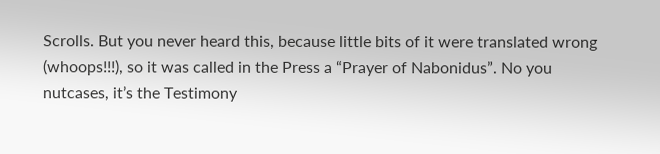Scrolls. But you never heard this, because little bits of it were translated wrong (whoops!!!), so it was called in the Press a “Prayer of Nabonidus”. No you nutcases, it’s the Testimony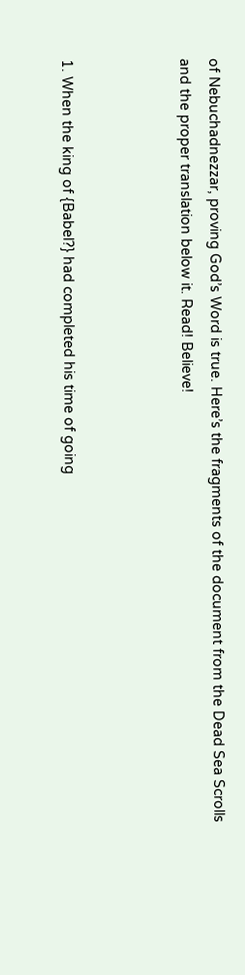of Nebuchadnezzar, proving God’s Word is true. Here’s the fragments of the document from the Dead Sea Scrolls and the proper translation below it. Read! Believe!



1. When the king of {Babel?} had completed his time of going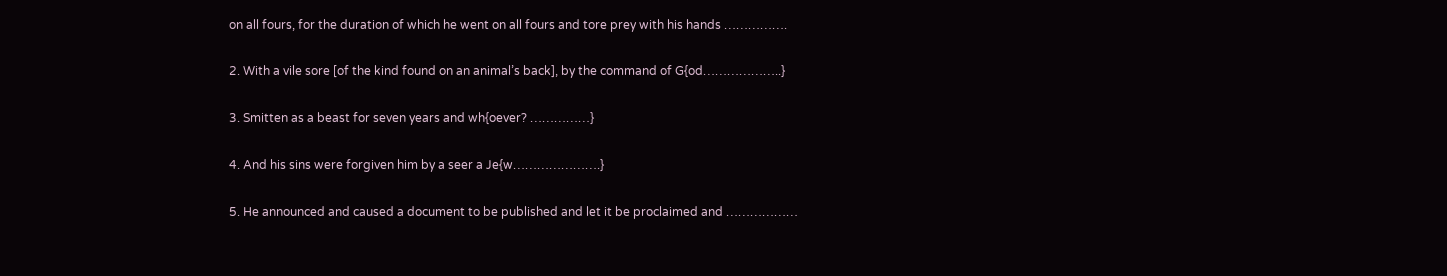on all fours, for the duration of which he went on all fours and tore prey with his hands …………….

2. With a vile sore [of the kind found on an animal’s back], by the command of G{od………………..}

3. Smitten as a beast for seven years and wh{oever? ……………}

4. And his sins were forgiven him by a seer a Je{w………………….}

5. He announced and caused a document to be published and let it be proclaimed and ………………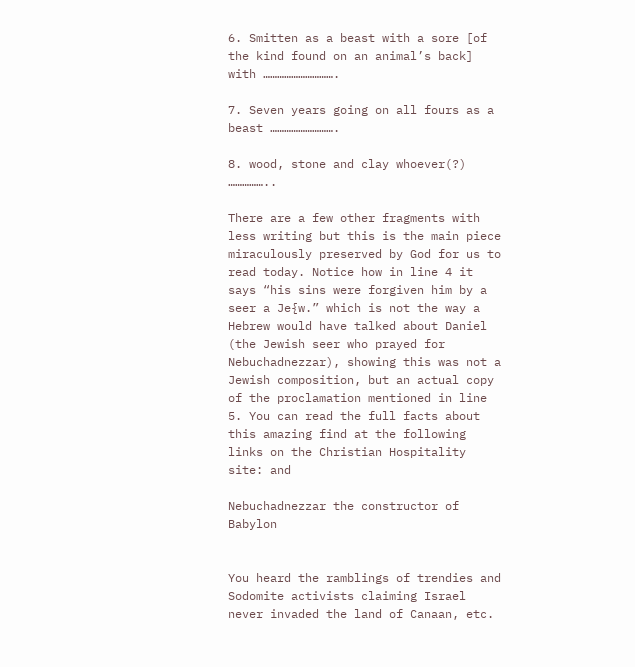6. Smitten as a beast with a sore [of the kind found on an animal’s back] with ………………………….

7. Seven years going on all fours as a beast ……………………….

8. wood, stone and clay whoever(?) ……………..

There are a few other fragments with less writing but this is the main piece miraculously preserved by God for us to read today. Notice how in line 4 it says “his sins were forgiven him by a seer a Je{w.” which is not the way a Hebrew would have talked about Daniel (the Jewish seer who prayed for Nebuchadnezzar), showing this was not a Jewish composition, but an actual copy of the proclamation mentioned in line 5. You can read the full facts about this amazing find at the following links on the Christian Hospitality site: and

Nebuchadnezzar the constructor of Babylon


You heard the ramblings of trendies and Sodomite activists claiming Israel never invaded the land of Canaan, etc.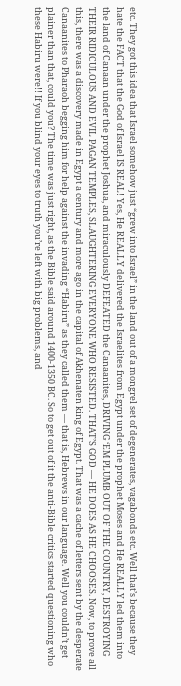etc. They got this idea that Israel somehow just “grew into Israel” in the land out of a mongrel set of degenerates, vagabonds etc. Well that’s because they hate the FACT that the God of Israel IS REAL! Yes, He REALLY delivered the Israelites from Egypt under the prophet Moses and He REALLY led them into the land of Canaan under the prophet Joshua, and miraculously DEFEATED the Canaanites, DRIVING ‘EM PLUMB OUT OF THE COUNTRY, DESTROYING THEIR RIDICULOUS AND EVIL PAGAN TEMPLES, SLAUGHTERING EVERYONE WHO RESISTED. THAT’S GOD — HE DOES AS HE CHOOSES. Now, to prove all this, there was a discovery made in Egypt a century and more ago in the capital of Akhenaten king of Egypt. That was a cache of letters sent by the desperate Canaanites to Pharaoh begging him for help against the invading “Habiru” as they called them — that is, Hebrews in our language. Well you couldn’t get plainer than that, could you? The time was just right, as the Bible said around 1400-1350 BC. So to get out of it the anti-Bible critics started questioning who these Habiru were!! If you blind your eyes to truth you’re left with big problems, and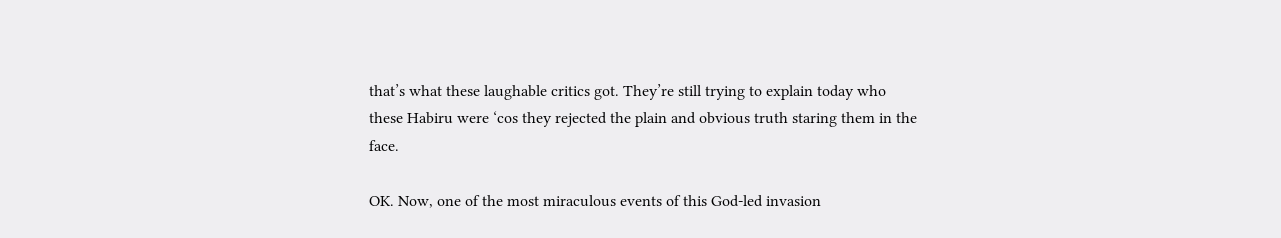that’s what these laughable critics got. They’re still trying to explain today who these Habiru were ‘cos they rejected the plain and obvious truth staring them in the face.

OK. Now, one of the most miraculous events of this God-led invasion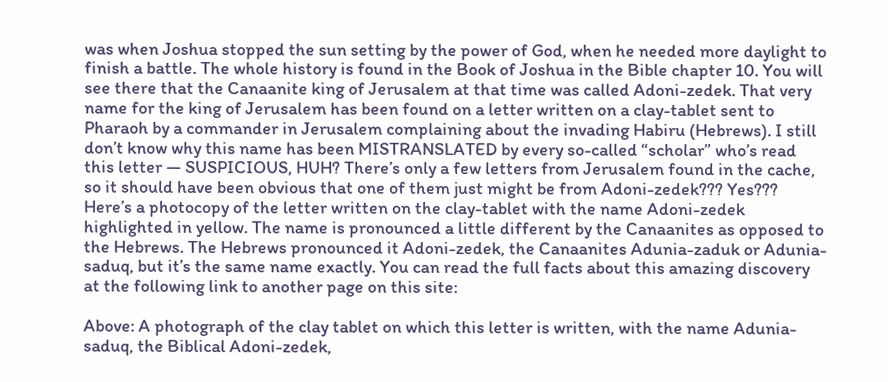was when Joshua stopped the sun setting by the power of God, when he needed more daylight to finish a battle. The whole history is found in the Book of Joshua in the Bible chapter 10. You will see there that the Canaanite king of Jerusalem at that time was called Adoni-zedek. That very name for the king of Jerusalem has been found on a letter written on a clay-tablet sent to Pharaoh by a commander in Jerusalem complaining about the invading Habiru (Hebrews). I still don’t know why this name has been MISTRANSLATED by every so-called “scholar” who’s read this letter — SUSPICIOUS, HUH? There’s only a few letters from Jerusalem found in the cache, so it should have been obvious that one of them just might be from Adoni-zedek??? Yes??? Here’s a photocopy of the letter written on the clay-tablet with the name Adoni-zedek highlighted in yellow. The name is pronounced a little different by the Canaanites as opposed to the Hebrews. The Hebrews pronounced it Adoni-zedek, the Canaanites Adunia-zaduk or Adunia-saduq, but it’s the same name exactly. You can read the full facts about this amazing discovery at the following link to another page on this site:

Above: A photograph of the clay tablet on which this letter is written, with the name Adunia-saduq, the Biblical Adoni-zedek,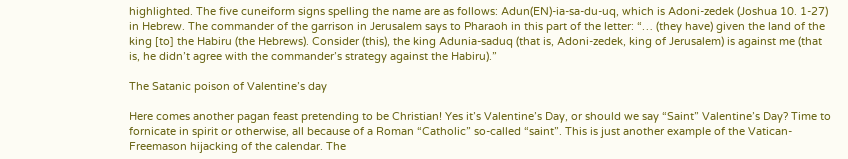highlighted. The five cuneiform signs spelling the name are as follows: Adun(EN)-ia-sa-du-uq, which is Adoni-zedek (Joshua 10. 1-27) in Hebrew. The commander of the garrison in Jerusalem says to Pharaoh in this part of the letter: “… (they have) given the land of the king [to] the Habiru (the Hebrews). Consider (this), the king Adunia-saduq (that is, Adoni-zedek, king of Jerusalem) is against me (that is, he didn’t agree with the commander’s strategy against the Habiru).”

The Satanic poison of Valentine’s day

Here comes another pagan feast pretending to be Christian! Yes it’s Valentine’s Day, or should we say “Saint” Valentine’s Day? Time to fornicate in spirit or otherwise, all because of a Roman “Catholic” so-called “saint”. This is just another example of the Vatican-Freemason hijacking of the calendar. The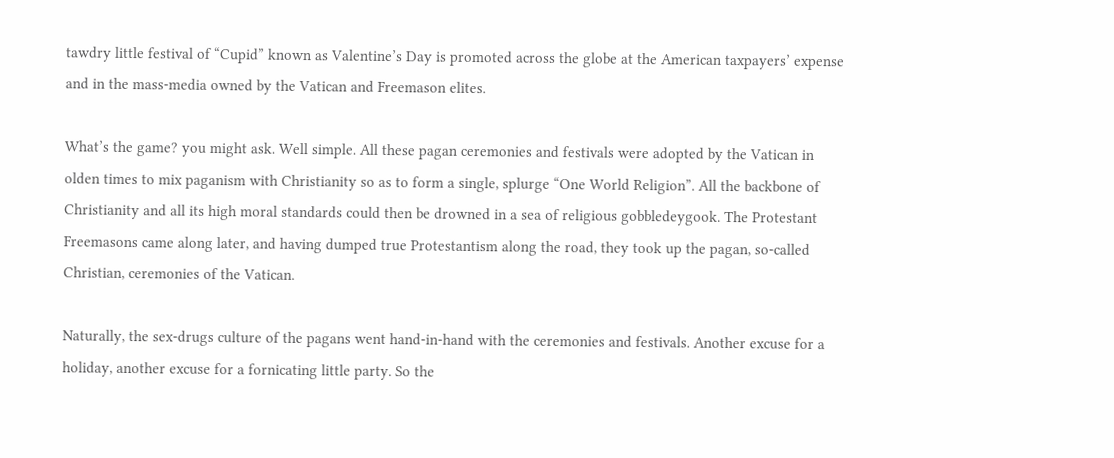tawdry little festival of “Cupid” known as Valentine’s Day is promoted across the globe at the American taxpayers’ expense and in the mass-media owned by the Vatican and Freemason elites.

What’s the game? you might ask. Well simple. All these pagan ceremonies and festivals were adopted by the Vatican in olden times to mix paganism with Christianity so as to form a single, splurge “One World Religion”. All the backbone of Christianity and all its high moral standards could then be drowned in a sea of religious gobbledeygook. The Protestant Freemasons came along later, and having dumped true Protestantism along the road, they took up the pagan, so-called Christian, ceremonies of the Vatican.

Naturally, the sex-drugs culture of the pagans went hand-in-hand with the ceremonies and festivals. Another excuse for a holiday, another excuse for a fornicating little party. So the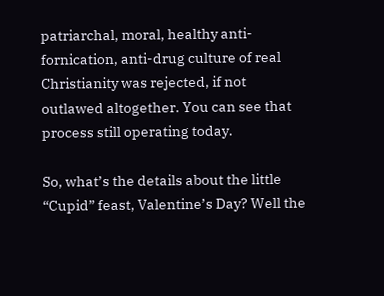patriarchal, moral, healthy anti-fornication, anti-drug culture of real Christianity was rejected, if not outlawed altogether. You can see that process still operating today.

So, what’s the details about the little “Cupid” feast, Valentine’s Day? Well the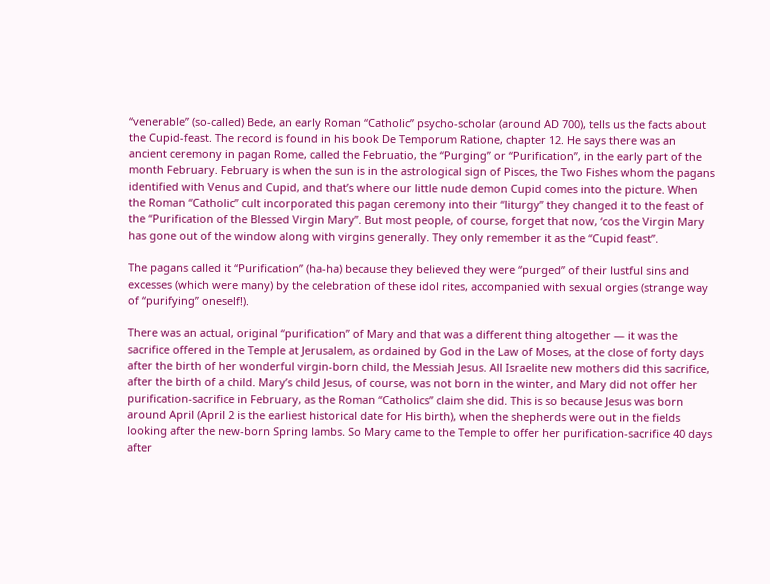“venerable” (so-called) Bede, an early Roman “Catholic” psycho-scholar (around AD 700), tells us the facts about the Cupid-feast. The record is found in his book De Temporum Ratione, chapter 12. He says there was an ancient ceremony in pagan Rome, called the Februatio, the “Purging” or “Purification”, in the early part of the month February. February is when the sun is in the astrological sign of Pisces, the Two Fishes whom the pagans identified with Venus and Cupid, and that’s where our little nude demon Cupid comes into the picture. When the Roman “Catholic” cult incorporated this pagan ceremony into their “liturgy” they changed it to the feast of the “Purification of the Blessed Virgin Mary”. But most people, of course, forget that now, ‘cos the Virgin Mary has gone out of the window along with virgins generally. They only remember it as the “Cupid feast”.

The pagans called it “Purification” (ha-ha) because they believed they were “purged” of their lustful sins and excesses (which were many) by the celebration of these idol rites, accompanied with sexual orgies (strange way of “purifying” oneself!).

There was an actual, original “purification” of Mary and that was a different thing altogether — it was the sacrifice offered in the Temple at Jerusalem, as ordained by God in the Law of Moses, at the close of forty days after the birth of her wonderful virgin-born child, the Messiah Jesus. All Israelite new mothers did this sacrifice, after the birth of a child. Mary’s child Jesus, of course, was not born in the winter, and Mary did not offer her purification-sacrifice in February, as the Roman “Catholics” claim she did. This is so because Jesus was born around April (April 2 is the earliest historical date for His birth), when the shepherds were out in the fields looking after the new-born Spring lambs. So Mary came to the Temple to offer her purification-sacrifice 40 days after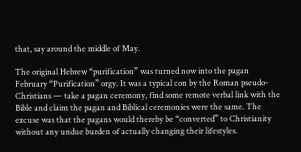that, say around the middle of May.

The original Hebrew “purification” was turned now into the pagan February “Purification” orgy. It was a typical con by the Roman pseudo-Christians — take a pagan ceremony, find some remote verbal link with the Bible and claim the pagan and Biblical ceremonies were the same. The excuse was that the pagans would thereby be “converted” to Christianity without any undue burden of actually changing their lifestyles.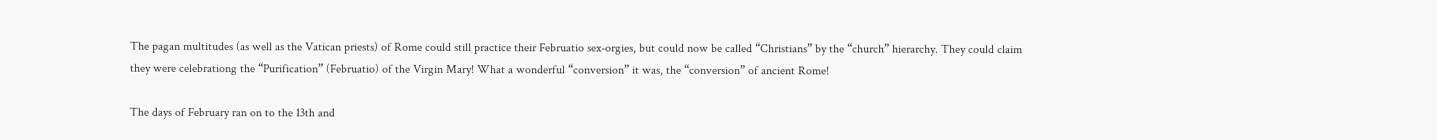The pagan multitudes (as well as the Vatican priests) of Rome could still practice their Februatio sex-orgies, but could now be called “Christians” by the “church” hierarchy. They could claim they were celebrationg the “Purification” (Februatio) of the Virgin Mary! What a wonderful “conversion” it was, the “conversion” of ancient Rome!

The days of February ran on to the 13th and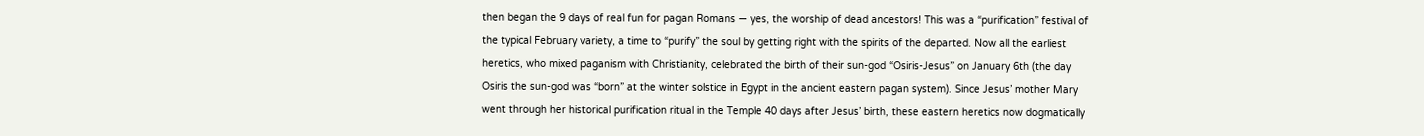then began the 9 days of real fun for pagan Romans — yes, the worship of dead ancestors! This was a “purification” festival of the typical February variety, a time to “purify” the soul by getting right with the spirits of the departed. Now all the earliest heretics, who mixed paganism with Christianity, celebrated the birth of their sun-god “Osiris-Jesus” on January 6th (the day Osiris the sun-god was “born” at the winter solstice in Egypt in the ancient eastern pagan system). Since Jesus’ mother Mary went through her historical purification ritual in the Temple 40 days after Jesus’ birth, these eastern heretics now dogmatically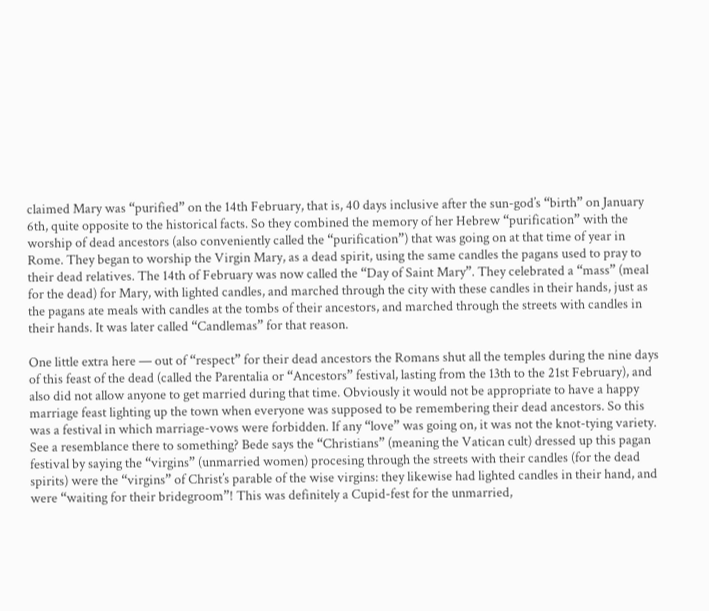claimed Mary was “purified” on the 14th February, that is, 40 days inclusive after the sun-god’s “birth” on January 6th, quite opposite to the historical facts. So they combined the memory of her Hebrew “purification” with the worship of dead ancestors (also conveniently called the “purification”) that was going on at that time of year in Rome. They began to worship the Virgin Mary, as a dead spirit, using the same candles the pagans used to pray to their dead relatives. The 14th of February was now called the “Day of Saint Mary”. They celebrated a “mass” (meal for the dead) for Mary, with lighted candles, and marched through the city with these candles in their hands, just as the pagans ate meals with candles at the tombs of their ancestors, and marched through the streets with candles in their hands. It was later called “Candlemas” for that reason.

One little extra here — out of “respect” for their dead ancestors the Romans shut all the temples during the nine days of this feast of the dead (called the Parentalia or “Ancestors” festival, lasting from the 13th to the 21st February), and also did not allow anyone to get married during that time. Obviously it would not be appropriate to have a happy marriage feast lighting up the town when everyone was supposed to be remembering their dead ancestors. So this was a festival in which marriage-vows were forbidden. If any “love” was going on, it was not the knot-tying variety. See a resemblance there to something? Bede says the “Christians” (meaning the Vatican cult) dressed up this pagan festival by saying the “virgins” (unmarried women) procesing through the streets with their candles (for the dead spirits) were the “virgins” of Christ’s parable of the wise virgins: they likewise had lighted candles in their hand, and were “waiting for their bridegroom”! This was definitely a Cupid-fest for the unmarried,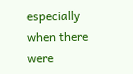especially when there were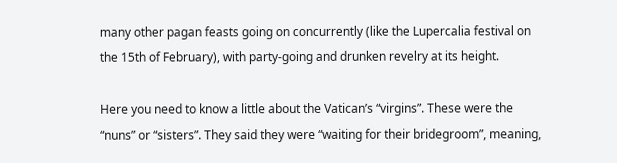many other pagan feasts going on concurrently (like the Lupercalia festival on the 15th of February), with party-going and drunken revelry at its height.

Here you need to know a little about the Vatican’s “virgins”. These were the “nuns” or “sisters”. They said they were “waiting for their bridegroom”, meaning,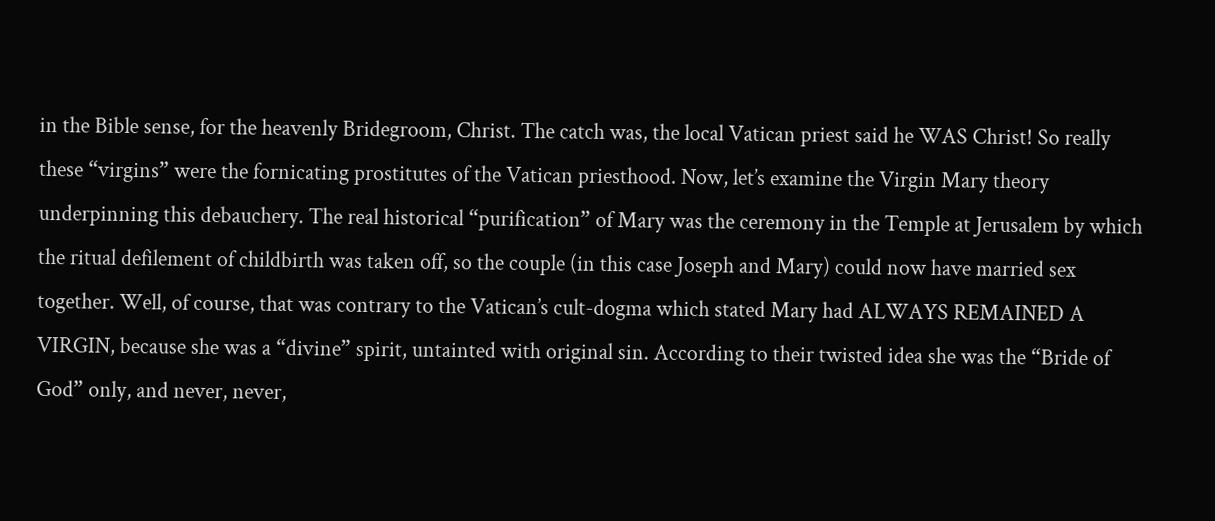in the Bible sense, for the heavenly Bridegroom, Christ. The catch was, the local Vatican priest said he WAS Christ! So really these “virgins” were the fornicating prostitutes of the Vatican priesthood. Now, let’s examine the Virgin Mary theory underpinning this debauchery. The real historical “purification” of Mary was the ceremony in the Temple at Jerusalem by which the ritual defilement of childbirth was taken off, so the couple (in this case Joseph and Mary) could now have married sex together. Well, of course, that was contrary to the Vatican’s cult-dogma which stated Mary had ALWAYS REMAINED A VIRGIN, because she was a “divine” spirit, untainted with original sin. According to their twisted idea she was the “Bride of God” only, and never, never,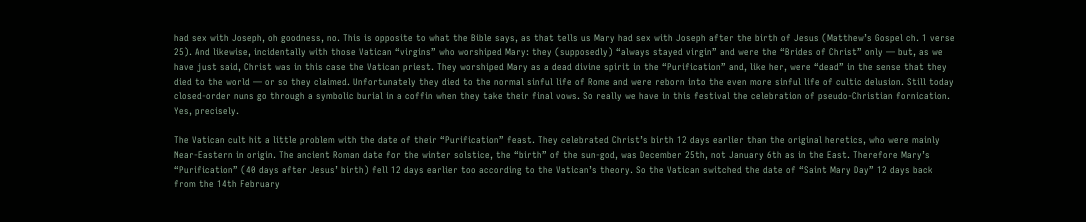had sex with Joseph, oh goodness, no. This is opposite to what the Bible says, as that tells us Mary had sex with Joseph after the birth of Jesus (Matthew’s Gospel ch. 1 verse 25). And likewise, incidentally with those Vatican “virgins” who worshiped Mary: they (supposedly) “always stayed virgin” and were the “Brides of Christ” only — but, as we have just said, Christ was in this case the Vatican priest. They worshiped Mary as a dead divine spirit in the “Purification” and, like her, were “dead” in the sense that they died to the world — or so they claimed. Unfortunately they died to the normal sinful life of Rome and were reborn into the even more sinful life of cultic delusion. Still today closed-order nuns go through a symbolic burial in a coffin when they take their final vows. So really we have in this festival the celebration of pseudo-Christian fornication. Yes, precisely.

The Vatican cult hit a little problem with the date of their “Purification” feast. They celebrated Christ’s birth 12 days earlier than the original heretics, who were mainly Near-Eastern in origin. The ancient Roman date for the winter solstice, the “birth” of the sun-god, was December 25th, not January 6th as in the East. Therefore Mary’s “Purification” (40 days after Jesus’ birth) fell 12 days earlier too according to the Vatican’s theory. So the Vatican switched the date of “Saint Mary Day” 12 days back from the 14th February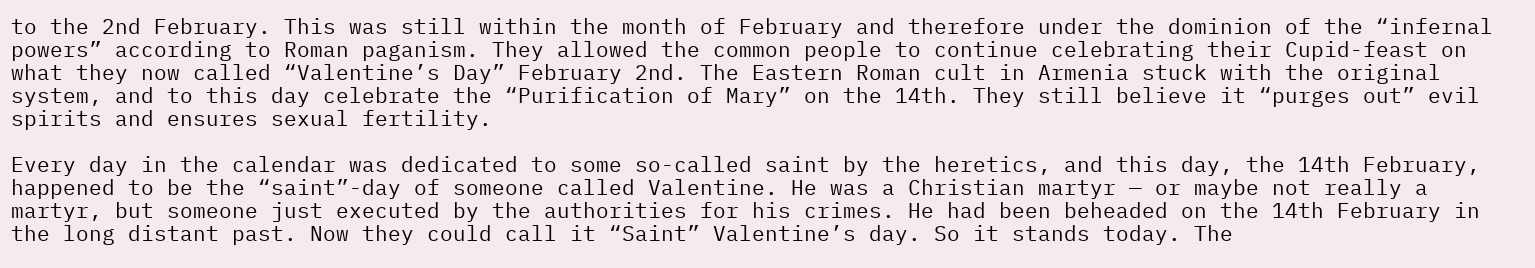to the 2nd February. This was still within the month of February and therefore under the dominion of the “infernal powers” according to Roman paganism. They allowed the common people to continue celebrating their Cupid-feast on what they now called “Valentine’s Day” February 2nd. The Eastern Roman cult in Armenia stuck with the original system, and to this day celebrate the “Purification of Mary” on the 14th. They still believe it “purges out” evil spirits and ensures sexual fertility.

Every day in the calendar was dedicated to some so-called saint by the heretics, and this day, the 14th February, happened to be the “saint”-day of someone called Valentine. He was a Christian martyr — or maybe not really a martyr, but someone just executed by the authorities for his crimes. He had been beheaded on the 14th February in the long distant past. Now they could call it “Saint” Valentine’s day. So it stands today. The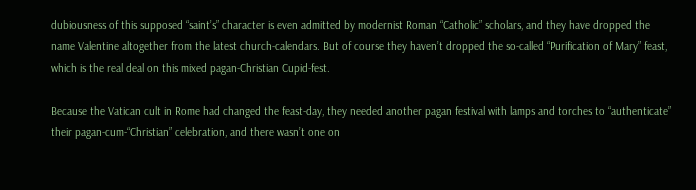dubiousness of this supposed “saint’s” character is even admitted by modernist Roman “Catholic” scholars, and they have dropped the name Valentine altogether from the latest church-calendars. But of course they haven’t dropped the so-called “Purification of Mary” feast, which is the real deal on this mixed pagan-Christian Cupid-fest.

Because the Vatican cult in Rome had changed the feast-day, they needed another pagan festival with lamps and torches to “authenticate” their pagan-cum-“Christian” celebration, and there wasn’t one on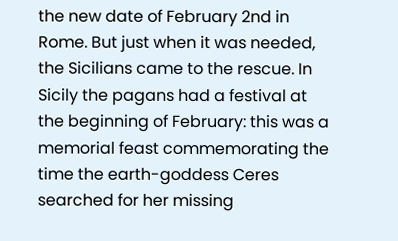the new date of February 2nd in Rome. But just when it was needed, the Sicilians came to the rescue. In Sicily the pagans had a festival at the beginning of February: this was a memorial feast commemorating the time the earth-goddess Ceres searched for her missing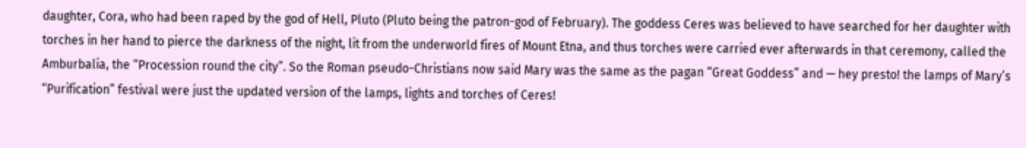daughter, Cora, who had been raped by the god of Hell, Pluto (Pluto being the patron-god of February). The goddess Ceres was believed to have searched for her daughter with torches in her hand to pierce the darkness of the night, lit from the underworld fires of Mount Etna, and thus torches were carried ever afterwards in that ceremony, called the Amburbalia, the “Procession round the city”. So the Roman pseudo-Christians now said Mary was the same as the pagan “Great Goddess” and — hey presto! the lamps of Mary’s “Purification” festival were just the updated version of the lamps, lights and torches of Ceres!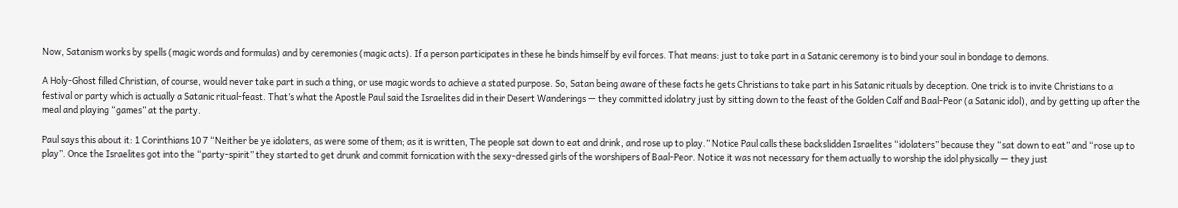Now, Satanism works by spells (magic words and formulas) and by ceremonies (magic acts). If a person participates in these he binds himself by evil forces. That means: just to take part in a Satanic ceremony is to bind your soul in bondage to demons.

A Holy-Ghost filled Christian, of course, would never take part in such a thing, or use magic words to achieve a stated purpose. So, Satan being aware of these facts he gets Christians to take part in his Satanic rituals by deception. One trick is to invite Christians to a festival or party which is actually a Satanic ritual-feast. That’s what the Apostle Paul said the Israelites did in their Desert Wanderings — they committed idolatry just by sitting down to the feast of the Golden Calf and Baal-Peor (a Satanic idol), and by getting up after the meal and playing “games” at the party.

Paul says this about it: 1 Corinthians 10 7 “Neither be ye idolaters, as were some of them; as it is written, The people sat down to eat and drink, and rose up to play.” Notice Paul calls these backslidden Israelites “idolaters” because they “sat down to eat” and “rose up to play”. Once the Israelites got into the “party-spirit” they started to get drunk and commit fornication with the sexy-dressed girls of the worshipers of Baal-Peor. Notice it was not necessary for them actually to worship the idol physically — they just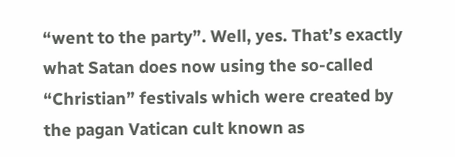“went to the party”. Well, yes. That’s exactly what Satan does now using the so-called “Christian” festivals which were created by the pagan Vatican cult known as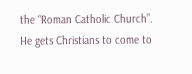the “Roman Catholic Church”. He gets Christians to come to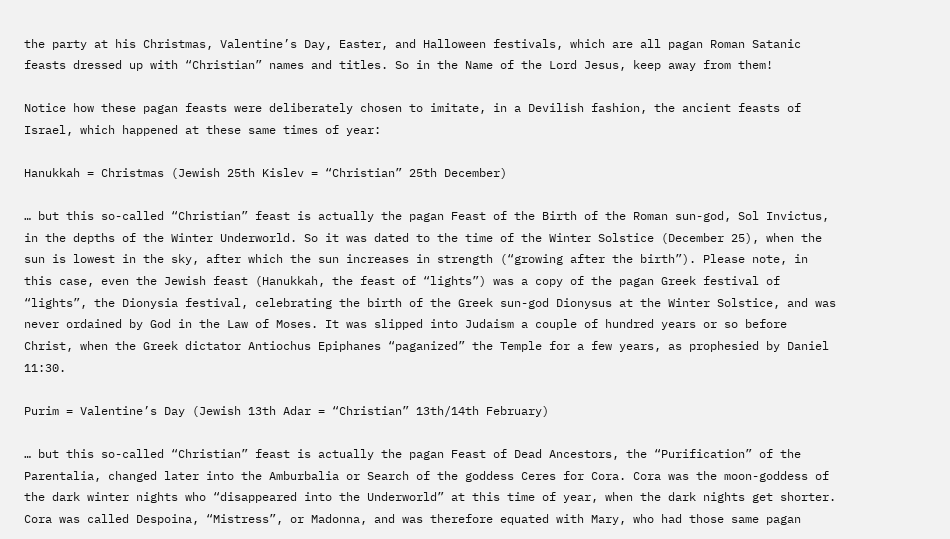the party at his Christmas, Valentine’s Day, Easter, and Halloween festivals, which are all pagan Roman Satanic feasts dressed up with “Christian” names and titles. So in the Name of the Lord Jesus, keep away from them!

Notice how these pagan feasts were deliberately chosen to imitate, in a Devilish fashion, the ancient feasts of Israel, which happened at these same times of year:

Hanukkah = Christmas (Jewish 25th Kislev = “Christian” 25th December)

… but this so-called “Christian” feast is actually the pagan Feast of the Birth of the Roman sun-god, Sol Invictus, in the depths of the Winter Underworld. So it was dated to the time of the Winter Solstice (December 25), when the sun is lowest in the sky, after which the sun increases in strength (“growing after the birth”). Please note, in this case, even the Jewish feast (Hanukkah, the feast of “lights”) was a copy of the pagan Greek festival of “lights”, the Dionysia festival, celebrating the birth of the Greek sun-god Dionysus at the Winter Solstice, and was never ordained by God in the Law of Moses. It was slipped into Judaism a couple of hundred years or so before Christ, when the Greek dictator Antiochus Epiphanes “paganized” the Temple for a few years, as prophesied by Daniel 11:30.

Purim = Valentine’s Day (Jewish 13th Adar = “Christian” 13th/14th February)

… but this so-called “Christian” feast is actually the pagan Feast of Dead Ancestors, the “Purification” of the Parentalia, changed later into the Amburbalia or Search of the goddess Ceres for Cora. Cora was the moon-goddess of the dark winter nights who “disappeared into the Underworld” at this time of year, when the dark nights get shorter. Cora was called Despoina, “Mistress”, or Madonna, and was therefore equated with Mary, who had those same pagan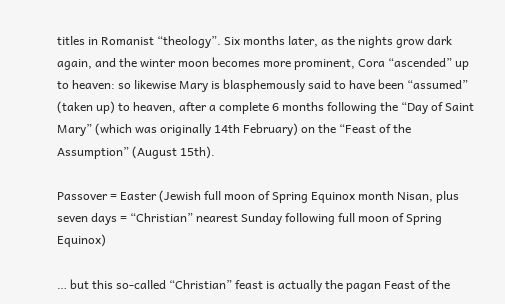titles in Romanist “theology”. Six months later, as the nights grow dark again, and the winter moon becomes more prominent, Cora “ascended” up to heaven: so likewise Mary is blasphemously said to have been “assumed” (taken up) to heaven, after a complete 6 months following the “Day of Saint Mary” (which was originally 14th February) on the “Feast of the Assumption” (August 15th).

Passover = Easter (Jewish full moon of Spring Equinox month Nisan, plus seven days = “Christian” nearest Sunday following full moon of Spring Equinox)

… but this so-called “Christian” feast is actually the pagan Feast of the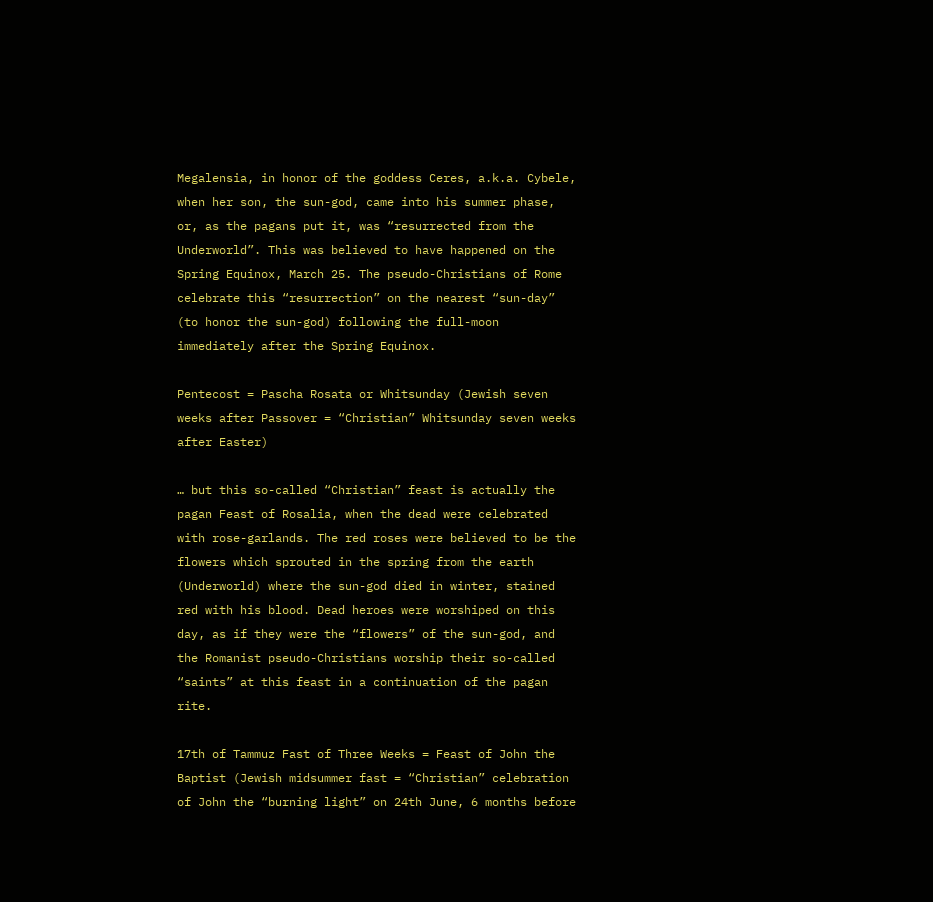Megalensia, in honor of the goddess Ceres, a.k.a. Cybele, when her son, the sun-god, came into his summer phase, or, as the pagans put it, was “resurrected from the Underworld”. This was believed to have happened on the Spring Equinox, March 25. The pseudo-Christians of Rome celebrate this “resurrection” on the nearest “sun-day” (to honor the sun-god) following the full-moon immediately after the Spring Equinox.

Pentecost = Pascha Rosata or Whitsunday (Jewish seven weeks after Passover = “Christian” Whitsunday seven weeks after Easter)

… but this so-called “Christian” feast is actually the pagan Feast of Rosalia, when the dead were celebrated with rose-garlands. The red roses were believed to be the flowers which sprouted in the spring from the earth (Underworld) where the sun-god died in winter, stained red with his blood. Dead heroes were worshiped on this day, as if they were the “flowers” of the sun-god, and the Romanist pseudo-Christians worship their so-called “saints” at this feast in a continuation of the pagan rite.

17th of Tammuz Fast of Three Weeks = Feast of John the Baptist (Jewish midsummer fast = “Christian” celebration of John the “burning light” on 24th June, 6 months before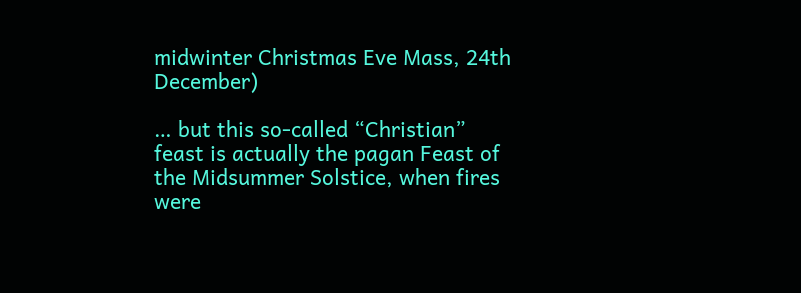midwinter Christmas Eve Mass, 24th December)

… but this so-called “Christian” feast is actually the pagan Feast of the Midsummer Solstice, when fires were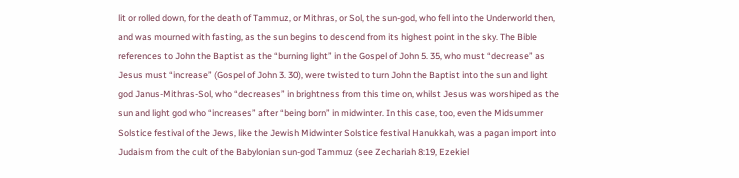lit or rolled down, for the death of Tammuz, or Mithras, or Sol, the sun-god, who fell into the Underworld then, and was mourned with fasting, as the sun begins to descend from its highest point in the sky. The Bible references to John the Baptist as the “burning light” in the Gospel of John 5. 35, who must “decrease” as Jesus must “increase” (Gospel of John 3. 30), were twisted to turn John the Baptist into the sun and light god Janus-Mithras-Sol, who “decreases” in brightness from this time on, whilst Jesus was worshiped as the sun and light god who “increases” after “being born” in midwinter. In this case, too, even the Midsummer Solstice festival of the Jews, like the Jewish Midwinter Solstice festival Hanukkah, was a pagan import into Judaism from the cult of the Babylonian sun-god Tammuz (see Zechariah 8:19, Ezekiel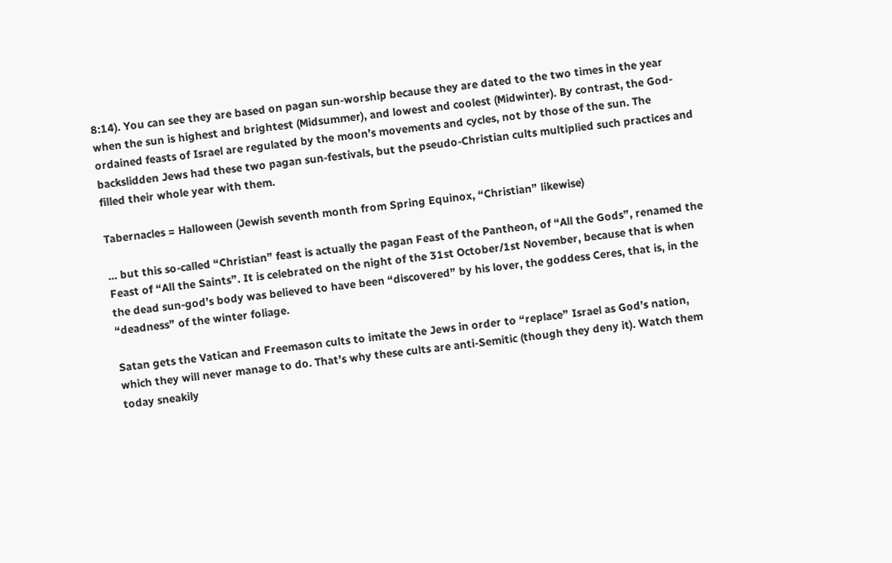8:14). You can see they are based on pagan sun-worship because they are dated to the two times in the year when the sun is highest and brightest (Midsummer), and lowest and coolest (Midwinter). By contrast, the God-ordained feasts of Israel are regulated by the moon’s movements and cycles, not by those of the sun. The backslidden Jews had these two pagan sun-festivals, but the pseudo-Christian cults multiplied such practices and filled their whole year with them.

Tabernacles = Halloween (Jewish seventh month from Spring Equinox, “Christian” likewise)

… but this so-called “Christian” feast is actually the pagan Feast of the Pantheon, of “All the Gods”, renamed the Feast of “All the Saints”. It is celebrated on the night of the 31st October/1st November, because that is when the dead sun-god’s body was believed to have been “discovered” by his lover, the goddess Ceres, that is, in the “deadness” of the winter foliage.

Satan gets the Vatican and Freemason cults to imitate the Jews in order to “replace” Israel as God’s nation, which they will never manage to do. That’s why these cults are anti-Semitic (though they deny it). Watch them today sneakily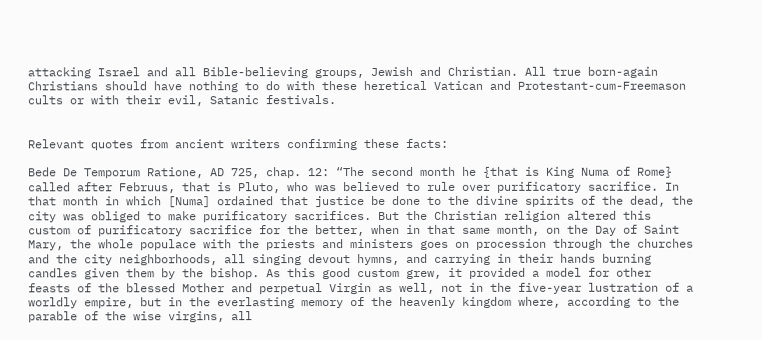attacking Israel and all Bible-believing groups, Jewish and Christian. All true born-again Christians should have nothing to do with these heretical Vatican and Protestant-cum-Freemason cults or with their evil, Satanic festivals.


Relevant quotes from ancient writers confirming these facts:

Bede De Temporum Ratione, AD 725, chap. 12: “The second month he {that is King Numa of Rome} called after Februus, that is Pluto, who was believed to rule over purificatory sacrifice. In that month in which [Numa] ordained that justice be done to the divine spirits of the dead, the city was obliged to make purificatory sacrifices. But the Christian religion altered this custom of purificatory sacrifice for the better, when in that same month, on the Day of Saint Mary, the whole populace with the priests and ministers goes on procession through the churches and the city neighborhoods, all singing devout hymns, and carrying in their hands burning candles given them by the bishop. As this good custom grew, it provided a model for other feasts of the blessed Mother and perpetual Virgin as well, not in the five-year lustration of a worldly empire, but in the everlasting memory of the heavenly kingdom where, according to the parable of the wise virgins, all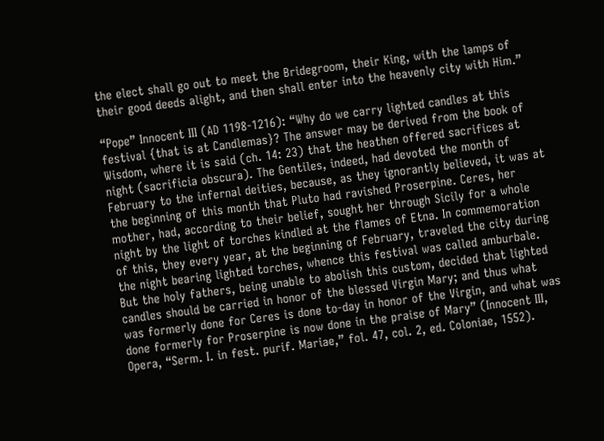the elect shall go out to meet the Bridegroom, their King, with the lamps of their good deeds alight, and then shall enter into the heavenly city with Him.”

“Pope” Innocent III (AD 1198-1216): “Why do we carry lighted candles at this festival {that is at Candlemas}? The answer may be derived from the book of Wisdom, where it is said (ch. 14: 23) that the heathen offered sacrifices at night (sacrificia obscura). The Gentiles, indeed, had devoted the month of February to the infernal deities, because, as they ignorantly believed, it was at the beginning of this month that Pluto had ravished Proserpine. Ceres, her mother, had, according to their belief, sought her through Sicily for a whole night by the light of torches kindled at the flames of Etna. In commemoration of this, they every year, at the beginning of February, traveled the city during the night bearing lighted torches, whence this festival was called amburbale. But the holy fathers, being unable to abolish this custom, decided that lighted candles should be carried in honor of the blessed Virgin Mary; and thus what was formerly done for Ceres is done to-day in honor of the Virgin, and what was done formerly for Proserpine is now done in the praise of Mary” (Innocent III, Opera, “Serm. I. in fest. purif. Mariae,” fol. 47, col. 2, ed. Coloniae, 1552).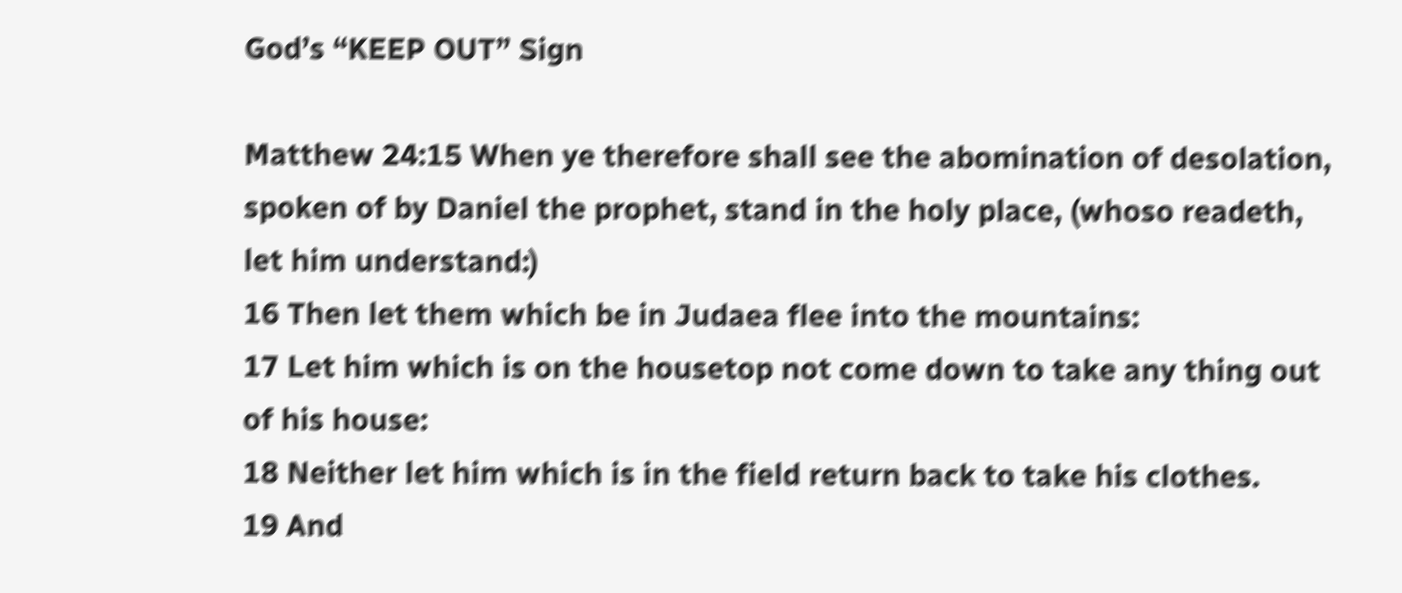God’s “KEEP OUT” Sign

Matthew 24:15 When ye therefore shall see the abomination of desolation, spoken of by Daniel the prophet, stand in the holy place, (whoso readeth, let him understand:)
16 Then let them which be in Judaea flee into the mountains:
17 Let him which is on the housetop not come down to take any thing out of his house:
18 Neither let him which is in the field return back to take his clothes.
19 And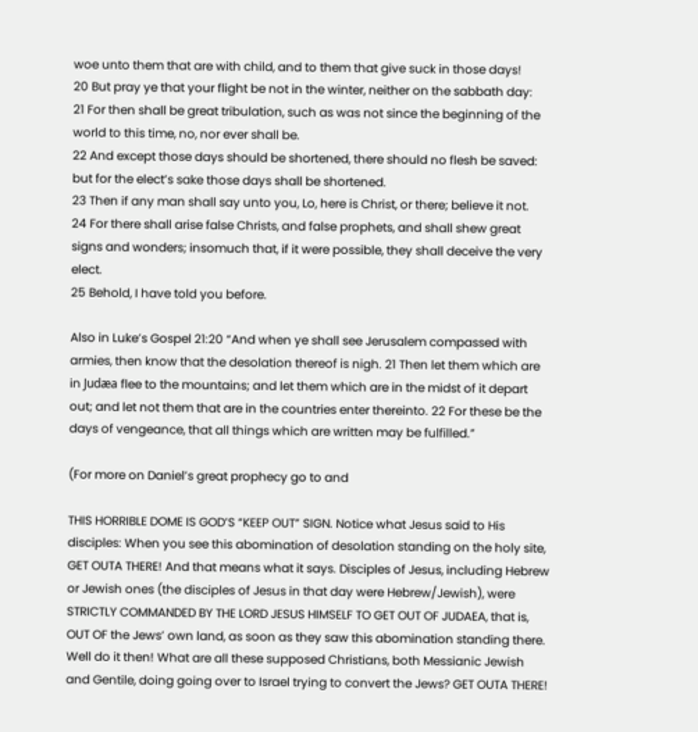woe unto them that are with child, and to them that give suck in those days!
20 But pray ye that your flight be not in the winter, neither on the sabbath day:
21 For then shall be great tribulation, such as was not since the beginning of the world to this time, no, nor ever shall be.
22 And except those days should be shortened, there should no flesh be saved: but for the elect’s sake those days shall be shortened.
23 Then if any man shall say unto you, Lo, here is Christ, or there; believe it not.
24 For there shall arise false Christs, and false prophets, and shall shew great signs and wonders; insomuch that, if it were possible, they shall deceive the very elect.
25 Behold, I have told you before.

Also in Luke’s Gospel 21:20 “And when ye shall see Jerusalem compassed with armies, then know that the desolation thereof is nigh. 21 Then let them which are in Judæa flee to the mountains; and let them which are in the midst of it depart out; and let not them that are in the countries enter thereinto. 22 For these be the days of vengeance, that all things which are written may be fulfilled.”

(For more on Daniel’s great prophecy go to and

THIS HORRIBLE DOME IS GOD’S “KEEP OUT” SIGN. Notice what Jesus said to His disciples: When you see this abomination of desolation standing on the holy site, GET OUTA THERE! And that means what it says. Disciples of Jesus, including Hebrew or Jewish ones (the disciples of Jesus in that day were Hebrew/Jewish), were STRICTLY COMMANDED BY THE LORD JESUS HIMSELF TO GET OUT OF JUDAEA, that is, OUT OF the Jews’ own land, as soon as they saw this abomination standing there. Well do it then! What are all these supposed Christians, both Messianic Jewish and Gentile, doing going over to Israel trying to convert the Jews? GET OUTA THERE!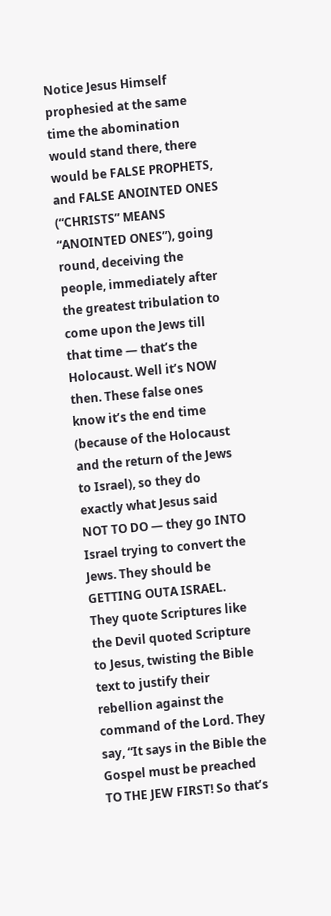Notice Jesus Himself prophesied at the same time the abomination would stand there, there would be FALSE PROPHETS, and FALSE ANOINTED ONES (“CHRISTS” MEANS “ANOINTED ONES”), going round, deceiving the people, immediately after the greatest tribulation to come upon the Jews till that time — that’s the Holocaust. Well it’s NOW then. These false ones know it’s the end time (because of the Holocaust and the return of the Jews to Israel), so they do exactly what Jesus said NOT TO DO — they go INTO Israel trying to convert the Jews. They should be GETTING OUTA ISRAEL. They quote Scriptures like the Devil quoted Scripture to Jesus, twisting the Bible text to justify their rebellion against the command of the Lord. They say, “It says in the Bible the Gospel must be preached TO THE JEW FIRST! So that’s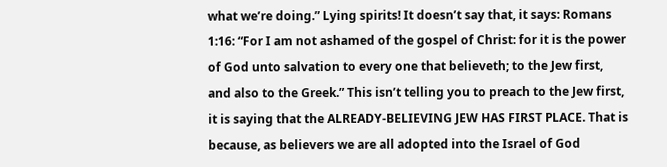what we’re doing.” Lying spirits! It doesn’t say that, it says: Romans 1:16: “For I am not ashamed of the gospel of Christ: for it is the power of God unto salvation to every one that believeth; to the Jew first, and also to the Greek.” This isn’t telling you to preach to the Jew first, it is saying that the ALREADY-BELIEVING JEW HAS FIRST PLACE. That is because, as believers we are all adopted into the Israel of God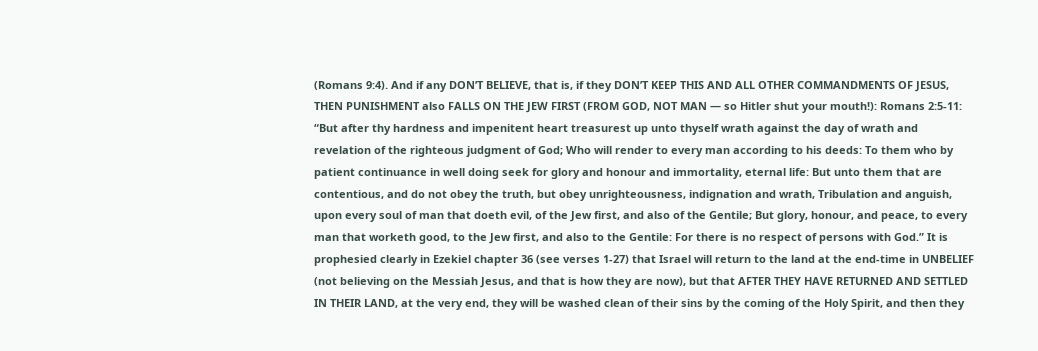(Romans 9:4). And if any DON’T BELIEVE, that is, if they DON’T KEEP THIS AND ALL OTHER COMMANDMENTS OF JESUS, THEN PUNISHMENT also FALLS ON THE JEW FIRST (FROM GOD, NOT MAN — so Hitler shut your mouth!): Romans 2:5-11: “But after thy hardness and impenitent heart treasurest up unto thyself wrath against the day of wrath and revelation of the righteous judgment of God; Who will render to every man according to his deeds: To them who by patient continuance in well doing seek for glory and honour and immortality, eternal life: But unto them that are contentious, and do not obey the truth, but obey unrighteousness, indignation and wrath, Tribulation and anguish, upon every soul of man that doeth evil, of the Jew first, and also of the Gentile; But glory, honour, and peace, to every man that worketh good, to the Jew first, and also to the Gentile: For there is no respect of persons with God.” It is prophesied clearly in Ezekiel chapter 36 (see verses 1-27) that Israel will return to the land at the end-time in UNBELIEF (not believing on the Messiah Jesus, and that is how they are now), but that AFTER THEY HAVE RETURNED AND SETTLED IN THEIR LAND, at the very end, they will be washed clean of their sins by the coming of the Holy Spirit, and then they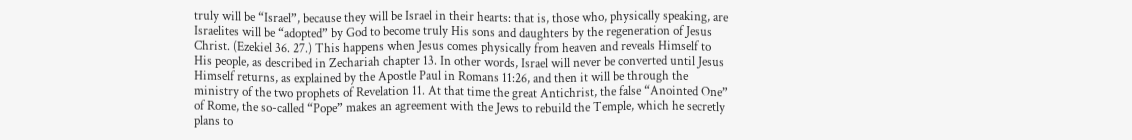truly will be “Israel”, because they will be Israel in their hearts: that is, those who, physically speaking, are Israelites will be “adopted” by God to become truly His sons and daughters by the regeneration of Jesus Christ. (Ezekiel 36. 27.) This happens when Jesus comes physically from heaven and reveals Himself to His people, as described in Zechariah chapter 13. In other words, Israel will never be converted until Jesus Himself returns, as explained by the Apostle Paul in Romans 11:26, and then it will be through the ministry of the two prophets of Revelation 11. At that time the great Antichrist, the false “Anointed One” of Rome, the so-called “Pope” makes an agreement with the Jews to rebuild the Temple, which he secretly plans to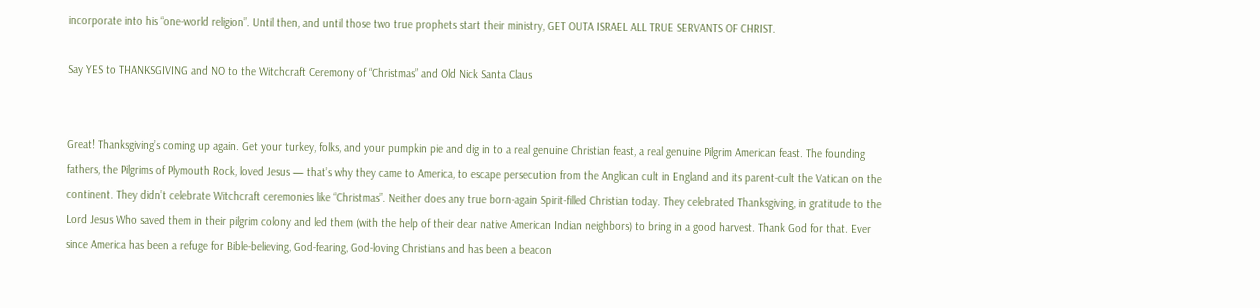incorporate into his “one-world religion”. Until then, and until those two true prophets start their ministry, GET OUTA ISRAEL ALL TRUE SERVANTS OF CHRIST.

Say YES to THANKSGIVING and NO to the Witchcraft Ceremony of “Christmas” and Old Nick Santa Claus


Great! Thanksgiving’s coming up again. Get your turkey, folks, and your pumpkin pie and dig in to a real genuine Christian feast, a real genuine Pilgrim American feast. The founding fathers, the Pilgrims of Plymouth Rock, loved Jesus — that’s why they came to America, to escape persecution from the Anglican cult in England and its parent-cult the Vatican on the continent. They didn’t celebrate Witchcraft ceremonies like “Christmas”. Neither does any true born-again Spirit-filled Christian today. They celebrated Thanksgiving, in gratitude to the Lord Jesus Who saved them in their pilgrim colony and led them (with the help of their dear native American Indian neighbors) to bring in a good harvest. Thank God for that. Ever since America has been a refuge for Bible-believing, God-fearing, God-loving Christians and has been a beacon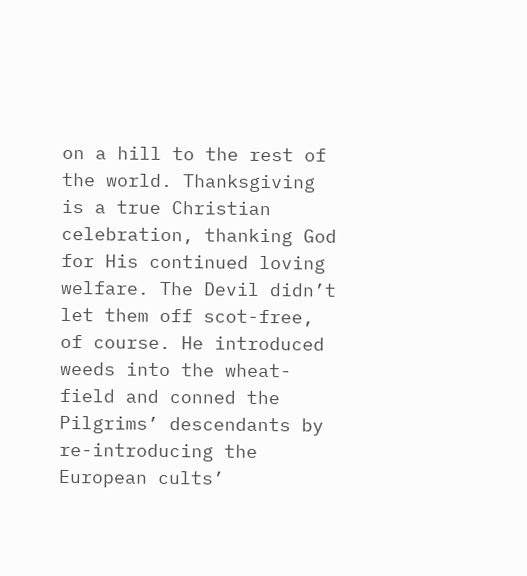on a hill to the rest of the world. Thanksgiving is a true Christian celebration, thanking God for His continued loving welfare. The Devil didn’t let them off scot-free, of course. He introduced weeds into the wheat-field and conned the Pilgrims’ descendants by re-introducing the European cults’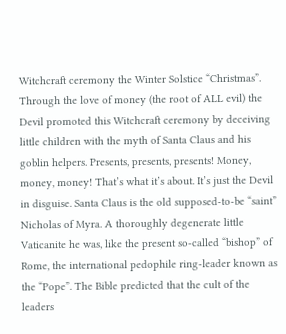Witchcraft ceremony the Winter Solstice “Christmas”. Through the love of money (the root of ALL evil) the Devil promoted this Witchcraft ceremony by deceiving little children with the myth of Santa Claus and his goblin helpers. Presents, presents, presents! Money, money, money! That’s what it’s about. It’s just the Devil in disguise. Santa Claus is the old supposed-to-be “saint” Nicholas of Myra. A thoroughly degenerate little Vaticanite he was, like the present so-called “bishop” of Rome, the international pedophile ring-leader known as the “Pope”. The Bible predicted that the cult of the leaders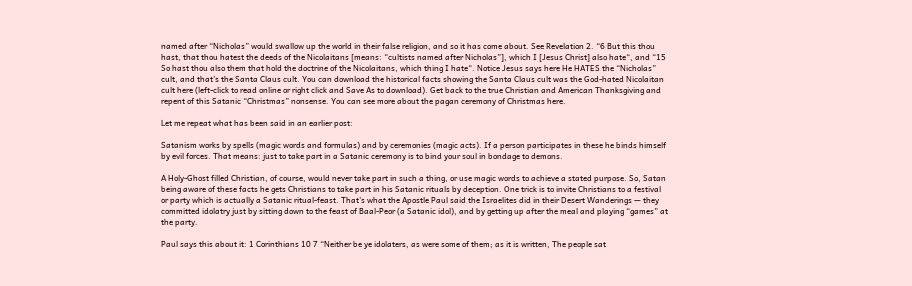named after “Nicholas” would swallow up the world in their false religion, and so it has come about. See Revelation 2. “6 But this thou hast, that thou hatest the deeds of the Nicolaitans [means: “cultists named after Nicholas”], which I [Jesus Christ] also hate“, and “15 So hast thou also them that hold the doctrine of the Nicolaitans, which thing I hate“. Notice Jesus says here He HATES the “Nicholas” cult, and that’s the Santa Claus cult. You can download the historical facts showing the Santa Claus cult was the God-hated Nicolaitan cult here (left-click to read online or right click and Save As to download). Get back to the true Christian and American Thanksgiving and repent of this Satanic “Christmas” nonsense. You can see more about the pagan ceremony of Christmas here.

Let me repeat what has been said in an earlier post:

Satanism works by spells (magic words and formulas) and by ceremonies (magic acts). If a person participates in these he binds himself by evil forces. That means: just to take part in a Satanic ceremony is to bind your soul in bondage to demons.

A Holy-Ghost filled Christian, of course, would never take part in such a thing, or use magic words to achieve a stated purpose. So, Satan being aware of these facts he gets Christians to take part in his Satanic rituals by deception. One trick is to invite Christians to a festival or party which is actually a Satanic ritual-feast. That’s what the Apostle Paul said the Israelites did in their Desert Wanderings — they committed idolatry just by sitting down to the feast of Baal-Peor (a Satanic idol), and by getting up after the meal and playing “games” at the party.

Paul says this about it: 1 Corinthians 10 7 “Neither be ye idolaters, as were some of them; as it is written, The people sat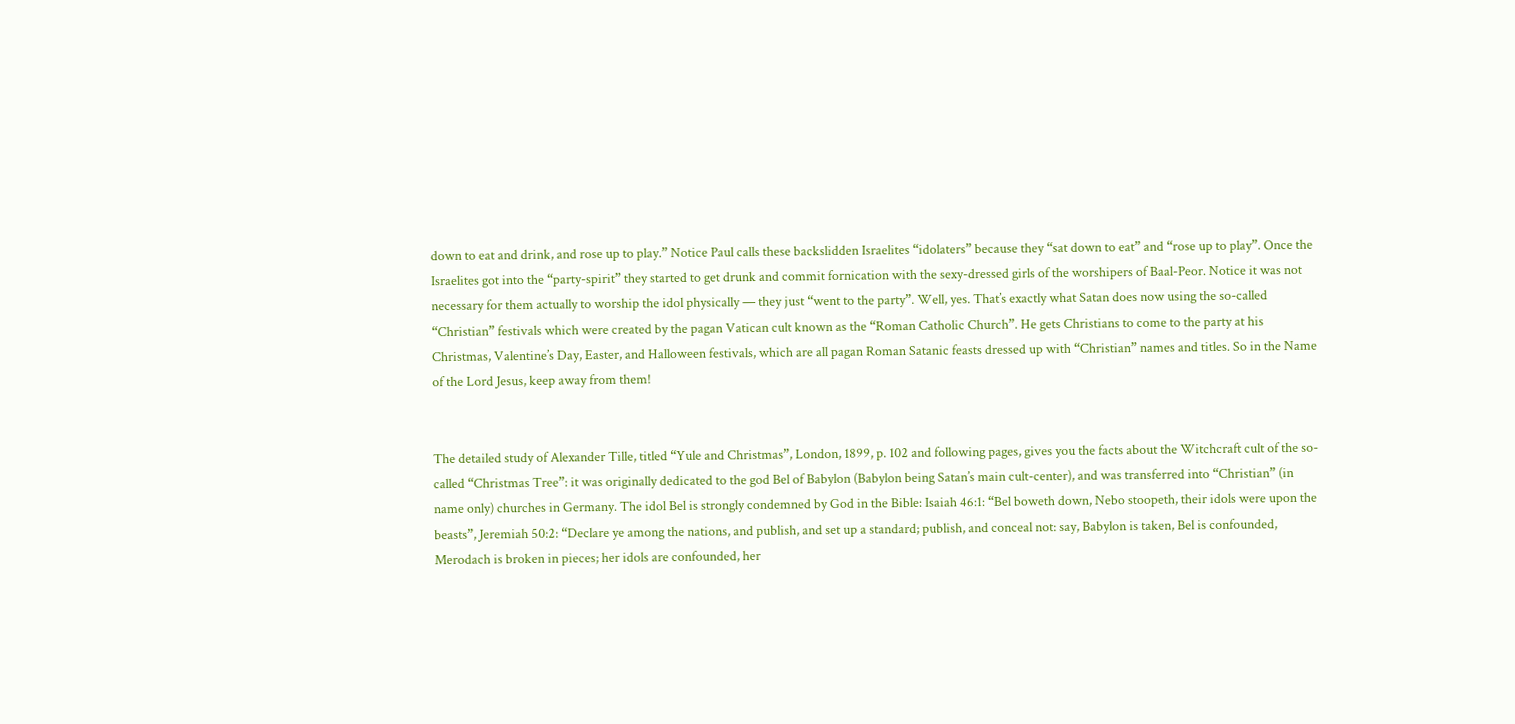down to eat and drink, and rose up to play.” Notice Paul calls these backslidden Israelites “idolaters” because they “sat down to eat” and “rose up to play”. Once the Israelites got into the “party-spirit” they started to get drunk and commit fornication with the sexy-dressed girls of the worshipers of Baal-Peor. Notice it was not necessary for them actually to worship the idol physically — they just “went to the party”. Well, yes. That’s exactly what Satan does now using the so-called “Christian” festivals which were created by the pagan Vatican cult known as the “Roman Catholic Church”. He gets Christians to come to the party at his Christmas, Valentine’s Day, Easter, and Halloween festivals, which are all pagan Roman Satanic feasts dressed up with “Christian” names and titles. So in the Name of the Lord Jesus, keep away from them!


The detailed study of Alexander Tille, titled “Yule and Christmas”, London, 1899, p. 102 and following pages, gives you the facts about the Witchcraft cult of the so-called “Christmas Tree”: it was originally dedicated to the god Bel of Babylon (Babylon being Satan’s main cult-center), and was transferred into “Christian” (in name only) churches in Germany. The idol Bel is strongly condemned by God in the Bible: Isaiah 46:1: “Bel boweth down, Nebo stoopeth, their idols were upon the beasts”, Jeremiah 50:2: “Declare ye among the nations, and publish, and set up a standard; publish, and conceal not: say, Babylon is taken, Bel is confounded, Merodach is broken in pieces; her idols are confounded, her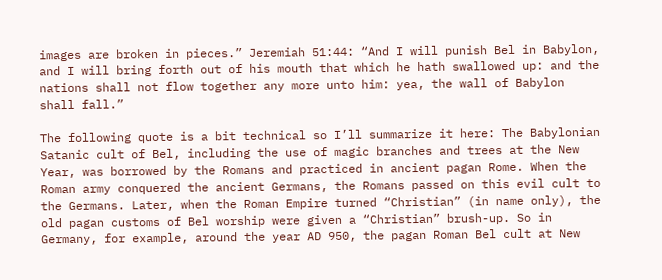images are broken in pieces.” Jeremiah 51:44: “And I will punish Bel in Babylon, and I will bring forth out of his mouth that which he hath swallowed up: and the nations shall not flow together any more unto him: yea, the wall of Babylon shall fall.”

The following quote is a bit technical so I’ll summarize it here: The Babylonian Satanic cult of Bel, including the use of magic branches and trees at the New Year, was borrowed by the Romans and practiced in ancient pagan Rome. When the Roman army conquered the ancient Germans, the Romans passed on this evil cult to the Germans. Later, when the Roman Empire turned “Christian” (in name only), the old pagan customs of Bel worship were given a “Christian” brush-up. So in Germany, for example, around the year AD 950, the pagan Roman Bel cult at New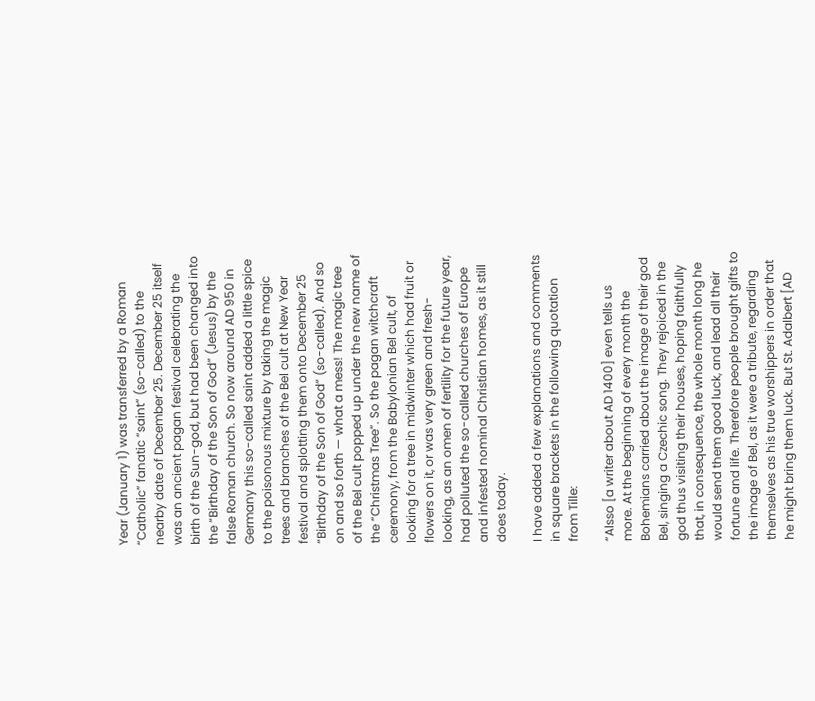Year (January 1) was transferred by a Roman “Catholic” fanatic “saint” (so-called) to the nearby date of December 25. December 25 itself was an ancient pagan festival celebrating the birth of the Sun-god, but had been changed into the “Birthday of the Son of God” (Jesus) by the false Roman church. So now around AD 950 in Germany this so-called saint added a little spice to the poisonous mixture by taking the magic trees and branches of the Bel cult at New Year festival and splotting them onto December 25 “Birthday of the Son of God” (so-called). And so on and so forth — what a mess! The magic tree of the Bel cult popped up under the new name of the “Christmas Tree”. So the pagan witchcraft ceremony, from the Babylonian Bel cult, of looking for a tree in midwinter which had fruit or flowers on it, or was very green and fresh-looking, as an omen of fertility for the future year, had polluted the so-called churches of Europe and infested nominal Christian homes, as it still does today.

I have added a few explanations and comments in square brackets in the following quotation from Tille:

“Alsso [a writer about AD 1400] even tells us more. At the beginning of every month the Bohemians carried about the image of their god Bel, singing a Czechic song. They rejoiced in the god thus visiting their houses, hoping faithfully that, in consequence, the whole month long he would send them good luck, and lead all their fortune and life. Therefore people brought gifts to the image of Bel, as it were a tribute, regarding themselves as his true worshippers in order that he might bring them luck. But St. Adalbert [AD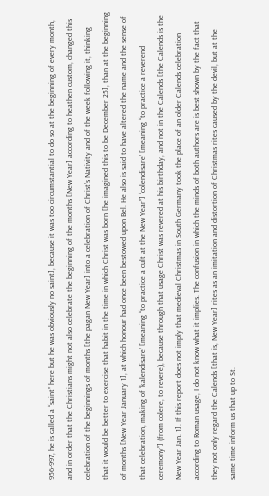956-997, he is called a “saint” here but he was obviously no saint], because it was too circumstantial to do so at the beginning of every month, and in order that the Christians might not also celebrate the beginning of the months [New Year] according to heathen custom, changed this celebration of the beginnings of months [the pagan New Year] into a celebration of Christ’s Nativity and of the week following it, thinking that it would be better to exercise that habit in the time in which Christ was born [he imagined this to be December 25], than at the beginning of months [New Year January 1], at which honour had once been bestowed upon Bel. He also is said to have altered the name and the sense of that celebration, making of ‘kalendisare’ [meaning “to practice a cult at the New Year”] ‘colendisare’ [meaning “to practice a reverend ceremony”] (from colere, to revere), because through that usage Christ was revered at his birthday, and not in the Calends [the Calends is the New Year Jan. 1]. If this report does not imply that medieval Christmas in South Germany took the place of an older Calends celebration according to Roman usage, I do not know what it implies. The confusion in which the minds of both authors are is best shown by the fact that they not only regard the Calends [that is, New Year] rites as an imitation and distortion of Christmas rites caused by the devil, but at the same time inform us that up to St.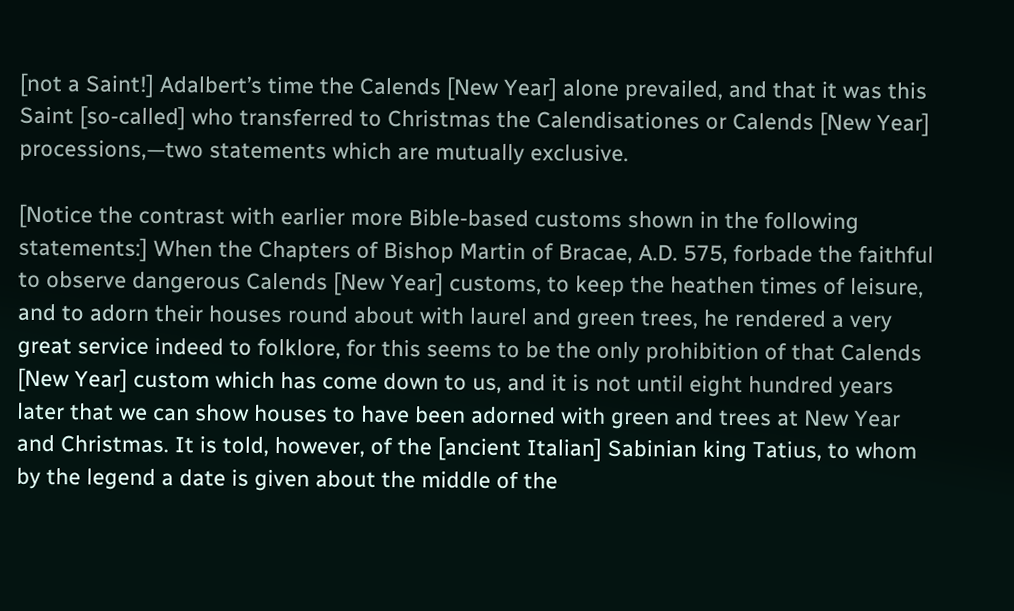[not a Saint!] Adalbert’s time the Calends [New Year] alone prevailed, and that it was this Saint [so-called] who transferred to Christmas the Calendisationes or Calends [New Year] processions,—two statements which are mutually exclusive.

[Notice the contrast with earlier more Bible-based customs shown in the following statements:] When the Chapters of Bishop Martin of Bracae, A.D. 575, forbade the faithful to observe dangerous Calends [New Year] customs, to keep the heathen times of leisure, and to adorn their houses round about with laurel and green trees, he rendered a very great service indeed to folklore, for this seems to be the only prohibition of that Calends [New Year] custom which has come down to us, and it is not until eight hundred years later that we can show houses to have been adorned with green and trees at New Year and Christmas. It is told, however, of the [ancient Italian] Sabinian king Tatius, to whom by the legend a date is given about the middle of the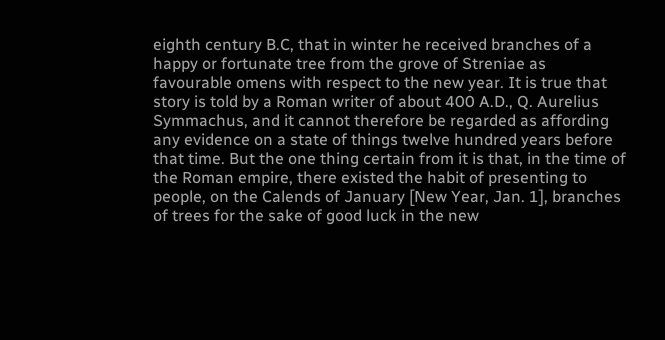eighth century B.C, that in winter he received branches of a happy or fortunate tree from the grove of Streniae as favourable omens with respect to the new year. It is true that story is told by a Roman writer of about 400 A.D., Q. Aurelius Symmachus, and it cannot therefore be regarded as affording any evidence on a state of things twelve hundred years before that time. But the one thing certain from it is that, in the time of the Roman empire, there existed the habit of presenting to people, on the Calends of January [New Year, Jan. 1], branches of trees for the sake of good luck in the new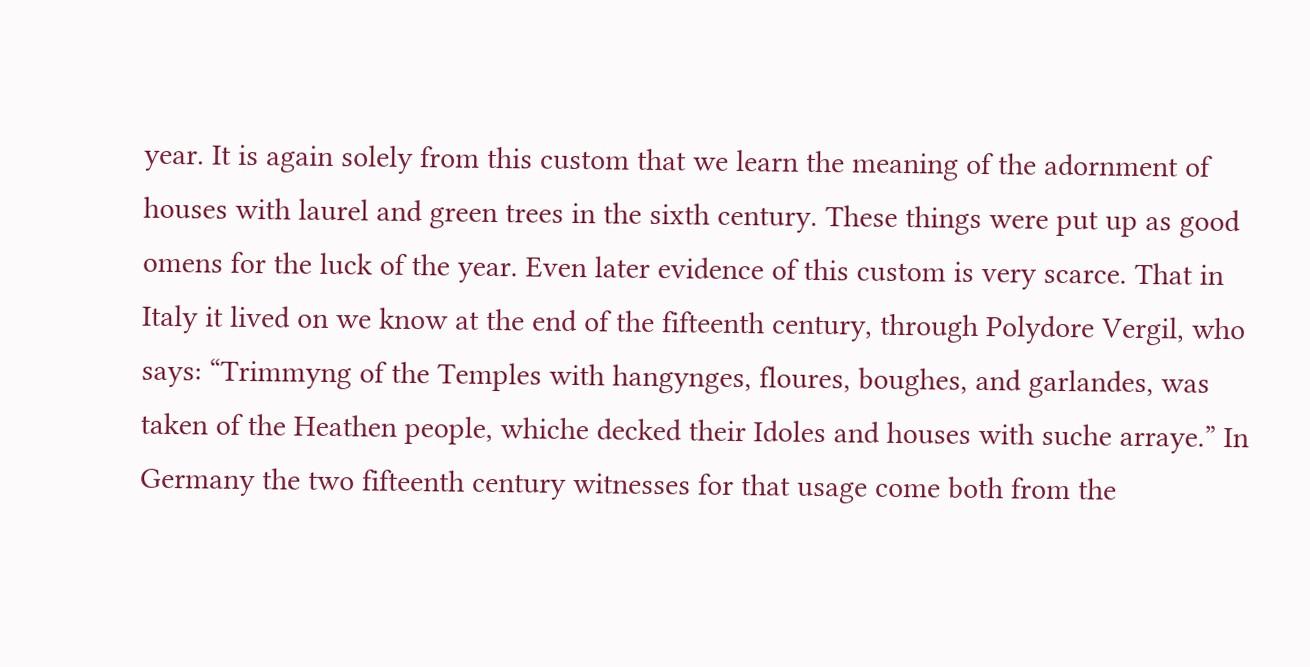year. It is again solely from this custom that we learn the meaning of the adornment of houses with laurel and green trees in the sixth century. These things were put up as good omens for the luck of the year. Even later evidence of this custom is very scarce. That in Italy it lived on we know at the end of the fifteenth century, through Polydore Vergil, who says: “Trimmyng of the Temples with hangynges, floures, boughes, and garlandes, was taken of the Heathen people, whiche decked their Idoles and houses with suche arraye.” In Germany the two fifteenth century witnesses for that usage come both from the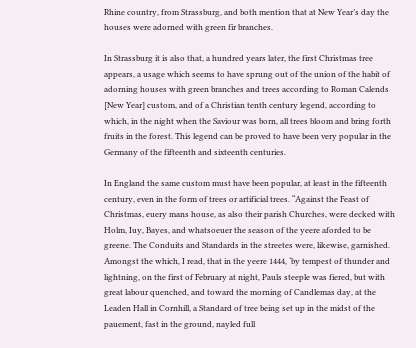Rhine country, from Strassburg, and both mention that at New Year’s day the houses were adorned with green fir branches.

In Strassburg it is also that, a hundred years later, the first Christmas tree appears, a usage which seems to have sprung out of the union of the habit of adorning houses with green branches and trees according to Roman Calends [New Year] custom, and of a Christian tenth century legend, according to which, in the night when the Saviour was born, all trees bloom and bring forth fruits in the forest. This legend can be proved to have been very popular in the Germany of the fifteenth and sixteenth centuries.

In England the same custom must have been popular, at least in the fifteenth century, even in the form of trees or artificial trees. “Against the Feast of Christmas, euery mans house, as also their parish Churches, were decked with Holm, Iuy, Bayes, and whatsoeuer the season of the yeere aforded to be greene. The Conduits and Standards in the streetes were, likewise, garnished. Amongst the which, I read, that in the yeere 1444, ‘by tempest of thunder and lightning, on the first of February at night, Pauls steeple was fiered, but with great labour quenched, and toward the morning of Candlemas day, at the Leaden Hall in Cornhill, a Standard of tree being set up in the midst of the pauement, fast in the ground, nayled full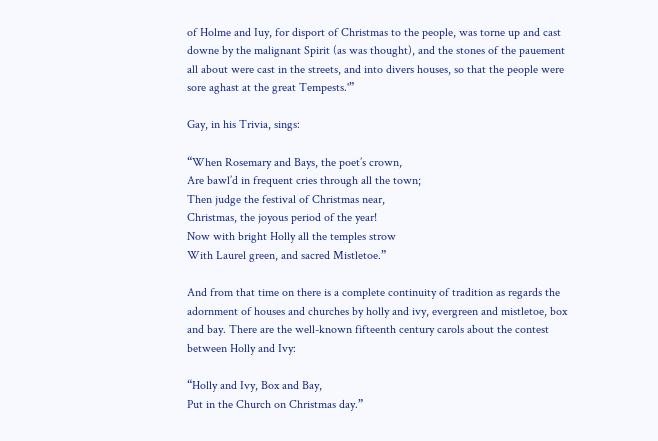of Holme and Iuy, for disport of Christmas to the people, was torne up and cast downe by the malignant Spirit (as was thought), and the stones of the pauement all about were cast in the streets, and into divers houses, so that the people were sore aghast at the great Tempests.'”

Gay, in his Trivia, sings:

“When Rosemary and Bays, the poet’s crown,
Are bawl’d in frequent cries through all the town;
Then judge the festival of Christmas near,
Christmas, the joyous period of the year!
Now with bright Holly all the temples strow
With Laurel green, and sacred Mistletoe.”

And from that time on there is a complete continuity of tradition as regards the adornment of houses and churches by holly and ivy, evergreen and mistletoe, box and bay. There are the well-known fifteenth century carols about the contest between Holly and Ivy:

“Holly and Ivy, Box and Bay,
Put in the Church on Christmas day.”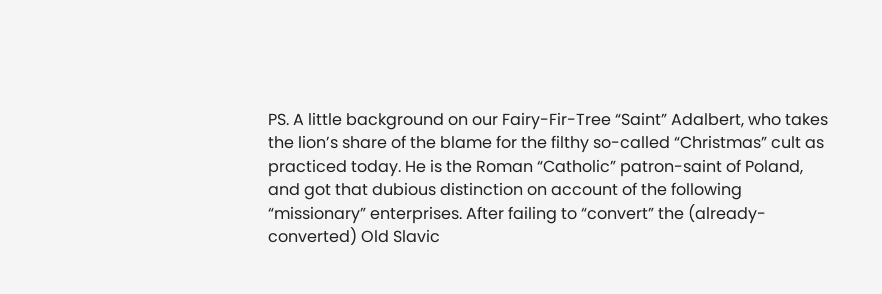PS. A little background on our Fairy-Fir-Tree “Saint” Adalbert, who takes the lion’s share of the blame for the filthy so-called “Christmas” cult as practiced today. He is the Roman “Catholic” patron-saint of Poland, and got that dubious distinction on account of the following “missionary” enterprises. After failing to “convert” the (already-converted) Old Slavic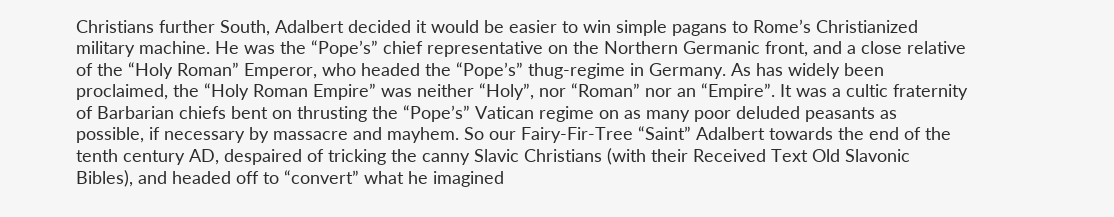Christians further South, Adalbert decided it would be easier to win simple pagans to Rome’s Christianized military machine. He was the “Pope’s” chief representative on the Northern Germanic front, and a close relative of the “Holy Roman” Emperor, who headed the “Pope’s” thug-regime in Germany. As has widely been proclaimed, the “Holy Roman Empire” was neither “Holy”, nor “Roman” nor an “Empire”. It was a cultic fraternity of Barbarian chiefs bent on thrusting the “Pope’s” Vatican regime on as many poor deluded peasants as possible, if necessary by massacre and mayhem. So our Fairy-Fir-Tree “Saint” Adalbert towards the end of the tenth century AD, despaired of tricking the canny Slavic Christians (with their Received Text Old Slavonic Bibles), and headed off to “convert” what he imagined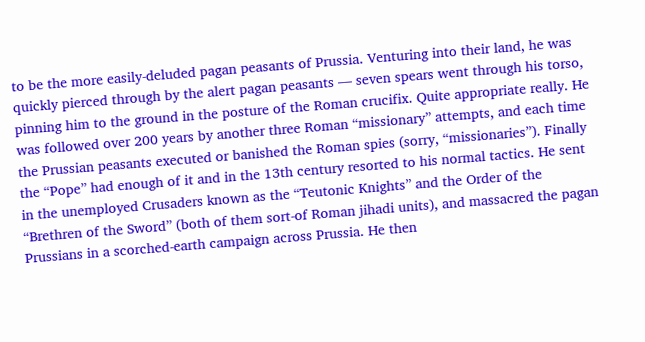to be the more easily-deluded pagan peasants of Prussia. Venturing into their land, he was quickly pierced through by the alert pagan peasants — seven spears went through his torso, pinning him to the ground in the posture of the Roman crucifix. Quite appropriate really. He was followed over 200 years by another three Roman “missionary” attempts, and each time the Prussian peasants executed or banished the Roman spies (sorry, “missionaries”). Finally the “Pope” had enough of it and in the 13th century resorted to his normal tactics. He sent in the unemployed Crusaders known as the “Teutonic Knights” and the Order of the “Brethren of the Sword” (both of them sort-of Roman jihadi units), and massacred the pagan Prussians in a scorched-earth campaign across Prussia. He then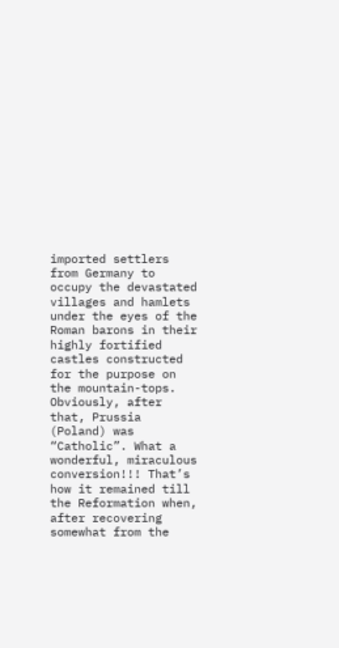imported settlers from Germany to occupy the devastated villages and hamlets under the eyes of the Roman barons in their highly fortified castles constructed for the purpose on the mountain-tops. Obviously, after that, Prussia (Poland) was “Catholic”. What a wonderful, miraculous conversion!!! That’s how it remained till the Reformation when, after recovering somewhat from the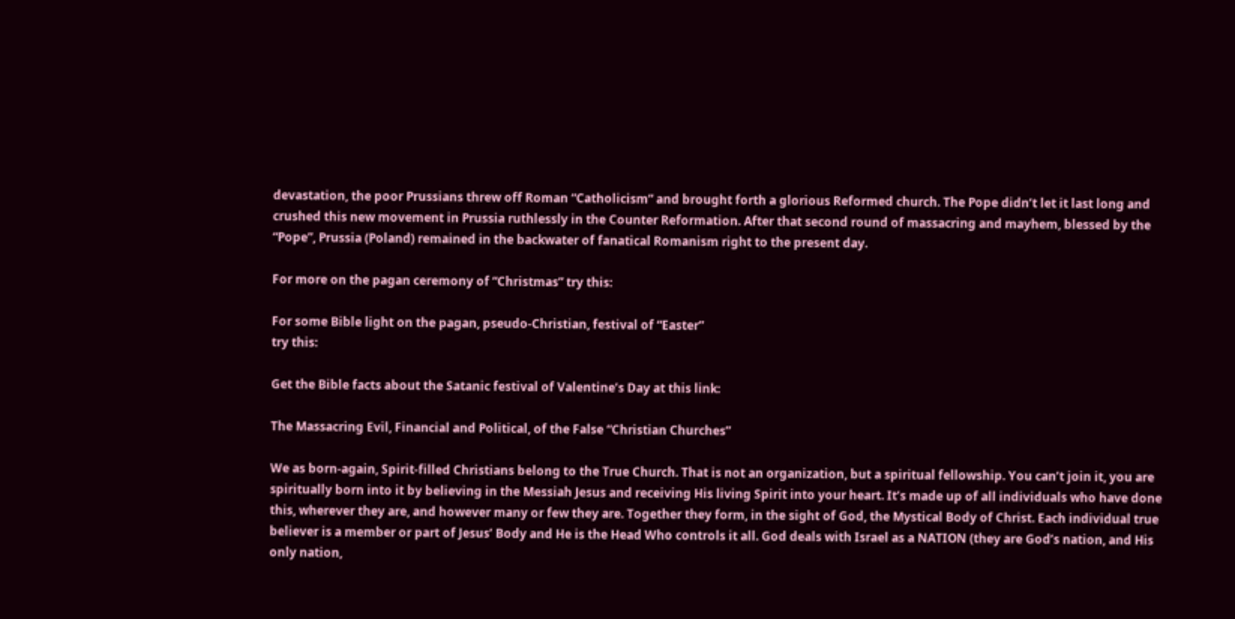devastation, the poor Prussians threw off Roman “Catholicism” and brought forth a glorious Reformed church. The Pope didn’t let it last long and crushed this new movement in Prussia ruthlessly in the Counter Reformation. After that second round of massacring and mayhem, blessed by the “Pope”, Prussia (Poland) remained in the backwater of fanatical Romanism right to the present day.

For more on the pagan ceremony of “Christmas” try this:

For some Bible light on the pagan, pseudo-Christian, festival of “Easter”
try this:

Get the Bible facts about the Satanic festival of Valentine’s Day at this link:

The Massacring Evil, Financial and Political, of the False “Christian Churches”

We as born-again, Spirit-filled Christians belong to the True Church. That is not an organization, but a spiritual fellowship. You can’t join it, you are spiritually born into it by believing in the Messiah Jesus and receiving His living Spirit into your heart. It’s made up of all individuals who have done this, wherever they are, and however many or few they are. Together they form, in the sight of God, the Mystical Body of Christ. Each individual true believer is a member or part of Jesus’ Body and He is the Head Who controls it all. God deals with Israel as a NATION (they are God’s nation, and His only nation,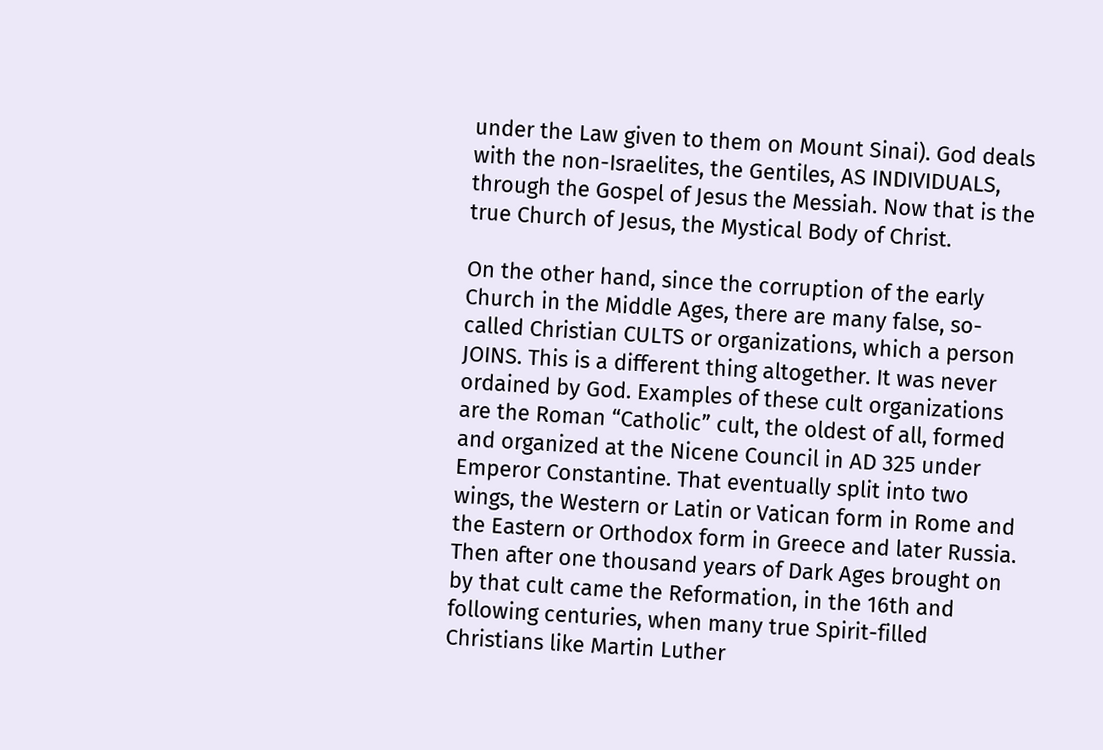under the Law given to them on Mount Sinai). God deals with the non-Israelites, the Gentiles, AS INDIVIDUALS, through the Gospel of Jesus the Messiah. Now that is the true Church of Jesus, the Mystical Body of Christ.

On the other hand, since the corruption of the early Church in the Middle Ages, there are many false, so-called Christian CULTS or organizations, which a person JOINS. This is a different thing altogether. It was never ordained by God. Examples of these cult organizations are the Roman “Catholic” cult, the oldest of all, formed and organized at the Nicene Council in AD 325 under Emperor Constantine. That eventually split into two wings, the Western or Latin or Vatican form in Rome and the Eastern or Orthodox form in Greece and later Russia. Then after one thousand years of Dark Ages brought on by that cult came the Reformation, in the 16th and following centuries, when many true Spirit-filled Christians like Martin Luther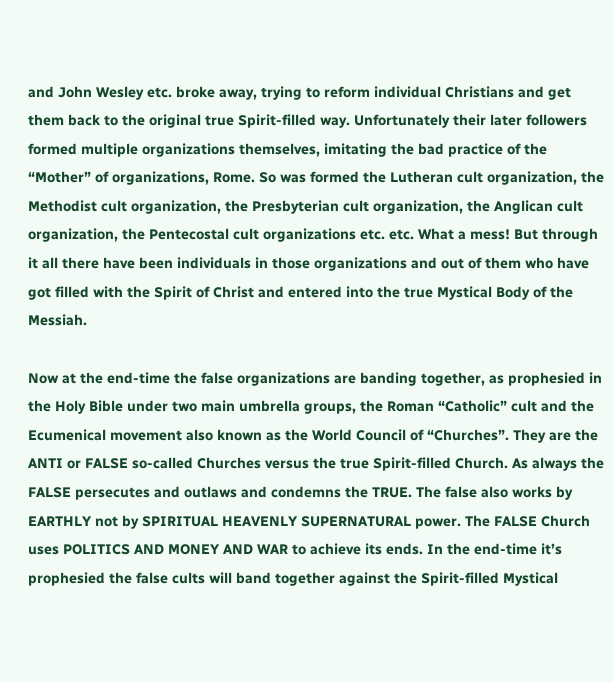and John Wesley etc. broke away, trying to reform individual Christians and get them back to the original true Spirit-filled way. Unfortunately their later followers formed multiple organizations themselves, imitating the bad practice of the “Mother” of organizations, Rome. So was formed the Lutheran cult organization, the Methodist cult organization, the Presbyterian cult organization, the Anglican cult organization, the Pentecostal cult organizations etc. etc. What a mess! But through it all there have been individuals in those organizations and out of them who have got filled with the Spirit of Christ and entered into the true Mystical Body of the Messiah.

Now at the end-time the false organizations are banding together, as prophesied in the Holy Bible under two main umbrella groups, the Roman “Catholic” cult and the Ecumenical movement also known as the World Council of “Churches”. They are the ANTI or FALSE so-called Churches versus the true Spirit-filled Church. As always the FALSE persecutes and outlaws and condemns the TRUE. The false also works by EARTHLY not by SPIRITUAL HEAVENLY SUPERNATURAL power. The FALSE Church uses POLITICS AND MONEY AND WAR to achieve its ends. In the end-time it’s prophesied the false cults will band together against the Spirit-filled Mystical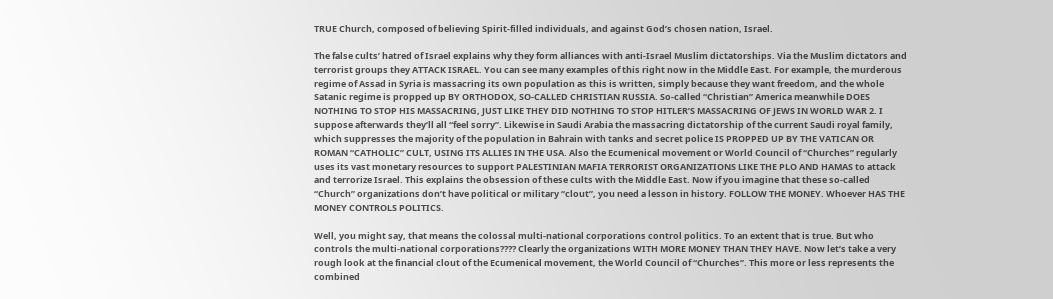TRUE Church, composed of believing Spirit-filled individuals, and against God’s chosen nation, Israel.

The false cults’ hatred of Israel explains why they form alliances with anti-Israel Muslim dictatorships. Via the Muslim dictators and terrorist groups they ATTACK ISRAEL. You can see many examples of this right now in the Middle East. For example, the murderous regime of Assad in Syria is massacring its own population as this is written, simply because they want freedom, and the whole Satanic regime is propped up BY ORTHODOX, SO-CALLED CHRISTIAN RUSSIA. So-called “Christian” America meanwhile DOES NOTHING TO STOP HIS MASSACRING, JUST LIKE THEY DID NOTHING TO STOP HITLER’S MASSACRING OF JEWS IN WORLD WAR 2. I suppose afterwards they’ll all “feel sorry”. Likewise in Saudi Arabia the massacring dictatorship of the current Saudi royal family, which suppresses the majority of the population in Bahrain with tanks and secret police IS PROPPED UP BY THE VATICAN OR ROMAN “CATHOLIC” CULT, USING ITS ALLIES IN THE USA. Also the Ecumenical movement or World Council of “Churches” regularly uses its vast monetary resources to support PALESTINIAN MAFIA TERRORIST ORGANIZATIONS LIKE THE PLO AND HAMAS to attack and terrorize Israel. This explains the obsession of these cults with the Middle East. Now if you imagine that these so-called “Church” organizations don’t have political or military “clout”, you need a lesson in history. FOLLOW THE MONEY. Whoever HAS THE MONEY CONTROLS POLITICS.

Well, you might say, that means the colossal multi-national corporations control politics. To an extent that is true. But who controls the multi-national corporations???? Clearly the organizations WITH MORE MONEY THAN THEY HAVE. Now let’s take a very rough look at the financial clout of the Ecumenical movement, the World Council of “Churches”. This more or less represents the combined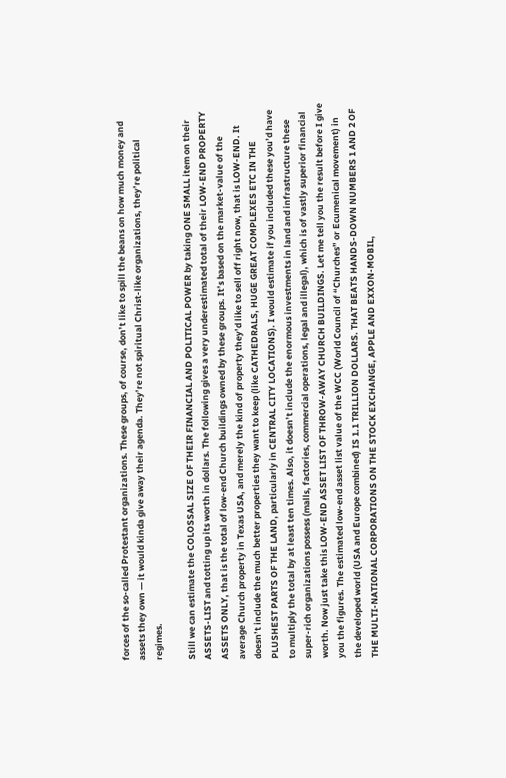forces of the so-called Protestant organizations. These groups, of course, don’t like to spill the beans on how much money and assets they own — it would kinda give away their agenda. They’re not spiritual Christ-like organizations, they’re political regimes.

Still we can estimate the COLOSSAL SIZE OF THEIR FINANCIAL AND POLITICAL POWER by taking ONE SMALL item on their ASSETS-LIST and totting up its worth in dollars. The following gives a very underestimated total of their LOW-END PROPERTY ASSETS ONLY, that is the total of low-end Church buildings owned by these groups. It’s based on the market-value of the average Church property in Texas USA, and merely the kind of property they’d like to sell off right now, that is LOW-END. It doesn’t include the much better properties they want to keep (like CATHEDRALS, HUGE GREAT COMPLEXES ETC IN THE PLUSHEST PARTS OF THE LAND, particularly in CENTRAL CITY LOCATIONS). I would estimate if you included these you’d have to multiply the total by at least ten times. Also, it doesn’t include the enormous investments in land and infrastructure these super-rich organizations possess (malls, factories, commercial operations, legal and illegal), which is of vastly superior financial worth. Now just take this LOW-END ASSET LIST OF THROW-AWAY CHURCH BUILDINGS. Let me tell you the result before I give you the figures. The estimated low-end asset list value of the WCC (World Council of “Churches” or Ecumenical movement) in the developed world (USA and Europe combined) IS 1.1 TRILLION DOLLARS. THAT BEATS HANDS-DOWN NUMBERS 1 AND 2 OF THE MULTI-NATIONAL CORPORATIONS ON THE STOCK EXCHANGE, APPLE AND EXXON-MOBIL,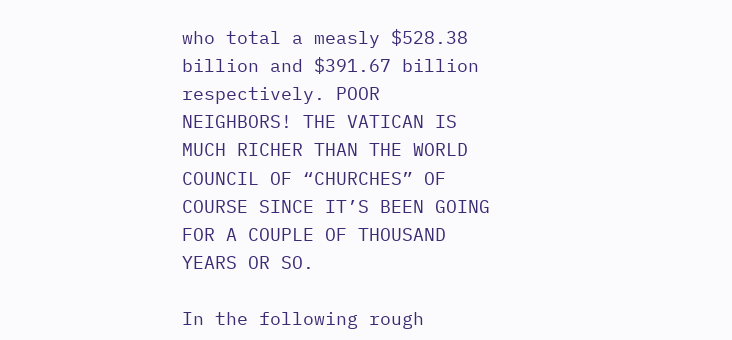who total a measly $528.38 billion and $391.67 billion respectively. POOR NEIGHBORS! THE VATICAN IS MUCH RICHER THAN THE WORLD COUNCIL OF “CHURCHES” OF COURSE SINCE IT’S BEEN GOING FOR A COUPLE OF THOUSAND YEARS OR SO.

In the following rough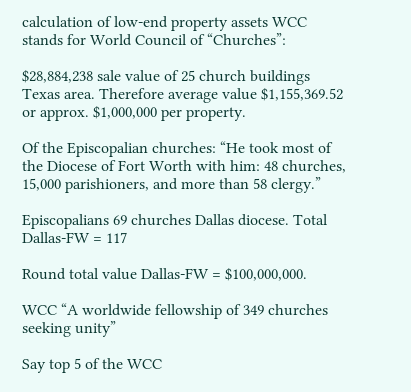calculation of low-end property assets WCC stands for World Council of “Churches”:

$28,884,238 sale value of 25 church buildings Texas area. Therefore average value $1,155,369.52 or approx. $1,000,000 per property.

Of the Episcopalian churches: “He took most of the Diocese of Fort Worth with him: 48 churches, 15,000 parishioners, and more than 58 clergy.”

Episcopalians 69 churches Dallas diocese. Total Dallas-FW = 117

Round total value Dallas-FW = $100,000,000.

WCC “A worldwide fellowship of 349 churches seeking unity”

Say top 5 of the WCC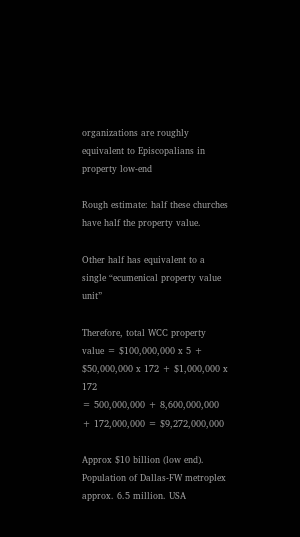organizations are roughly equivalent to Episcopalians in property low-end

Rough estimate: half these churches have half the property value.

Other half has equivalent to a single “ecumenical property value unit”

Therefore, total WCC property value = $100,000,000 x 5 + $50,000,000 x 172 + $1,000,000 x 172
= 500,000,000 + 8,600,000,000 + 172,000,000 = $9,272,000,000

Approx $10 billion (low end). Population of Dallas-FW metroplex approx. 6.5 million. USA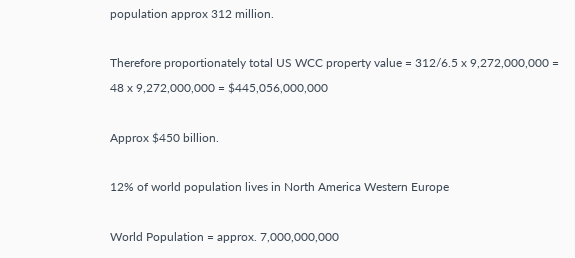population approx 312 million.

Therefore proportionately total US WCC property value = 312/6.5 x 9,272,000,000 = 48 x 9,272,000,000 = $445,056,000,000

Approx $450 billion.

12% of world population lives in North America Western Europe

World Population = approx. 7,000,000,000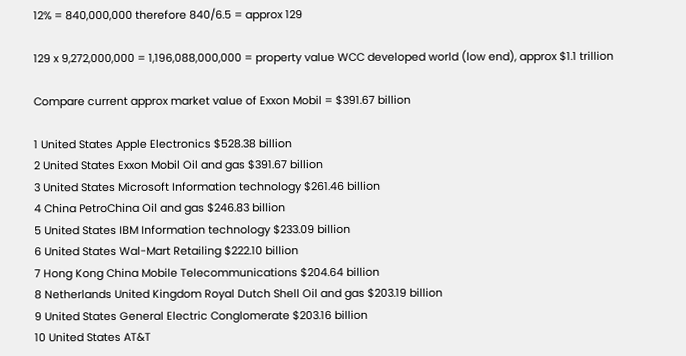12% = 840,000,000 therefore 840/6.5 = approx 129

129 x 9,272,000,000 = 1,196,088,000,000 = property value WCC developed world (low end), approx $1.1 trillion

Compare current approx market value of Exxon Mobil = $391.67 billion

1 United States Apple Electronics $528.38 billion
2 United States Exxon Mobil Oil and gas $391.67 billion
3 United States Microsoft Information technology $261.46 billion
4 China PetroChina Oil and gas $246.83 billion
5 United States IBM Information technology $233.09 billion
6 United States Wal-Mart Retailing $222.10 billion
7 Hong Kong China Mobile Telecommunications $204.64 billion
8 Netherlands United Kingdom Royal Dutch Shell Oil and gas $203.19 billion
9 United States General Electric Conglomerate $203.16 billion
10 United States AT&T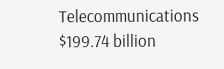Telecommunications $199.74 billion